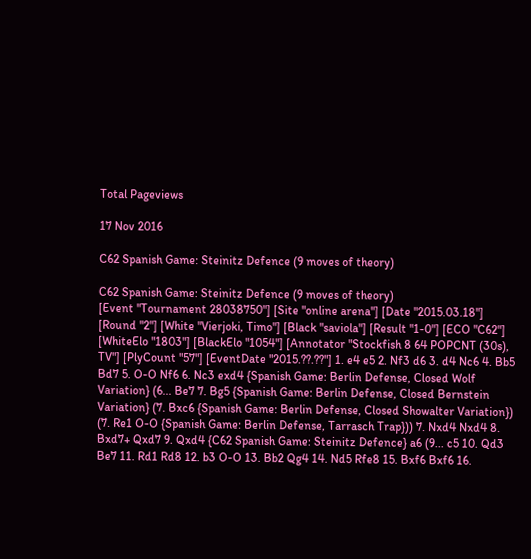Total Pageviews

17 Nov 2016

C62 Spanish Game: Steinitz Defence (9 moves of theory)

C62 Spanish Game: Steinitz Defence (9 moves of theory)
[Event "Tournament 28038750"] [Site "online arena"] [Date "2015.03.18"] [Round "2"] [White "Vierjoki, Timo"] [Black "saviola"] [Result "1-0"] [ECO "C62"] [WhiteElo "1803"] [BlackElo "1054"] [Annotator "Stockfish 8 64 POPCNT (30s), TV"] [PlyCount "57"] [EventDate "2015.??.??"] 1. e4 e5 2. Nf3 d6 3. d4 Nc6 4. Bb5 Bd7 5. O-O Nf6 6. Nc3 exd4 {Spanish Game: Berlin Defense, Closed Wolf Variation} (6... Be7 7. Bg5 {Spanish Game: Berlin Defense, Closed Bernstein Variation} (7. Bxc6 {Spanish Game: Berlin Defense, Closed Showalter Variation}) (7. Re1 O-O {Spanish Game: Berlin Defense, Tarrasch Trap})) 7. Nxd4 Nxd4 8. Bxd7+ Qxd7 9. Qxd4 {C62 Spanish Game: Steinitz Defence} a6 (9... c5 10. Qd3 Be7 11. Rd1 Rd8 12. b3 O-O 13. Bb2 Qg4 14. Nd5 Rfe8 15. Bxf6 Bxf6 16.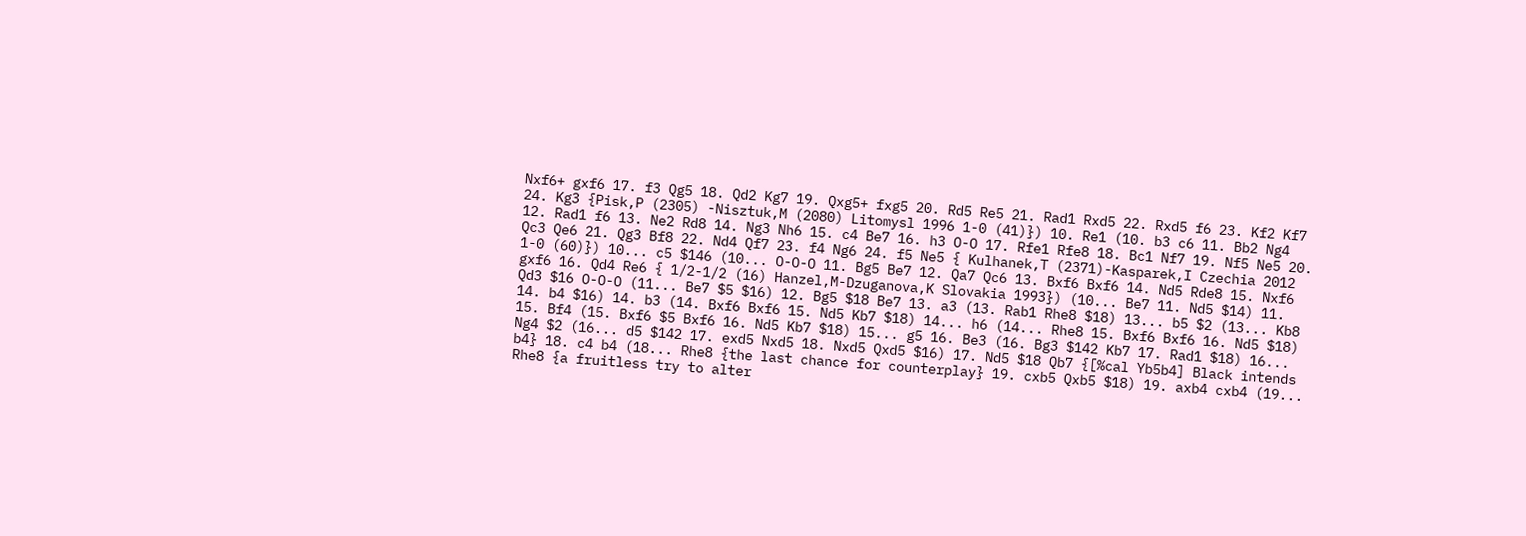Nxf6+ gxf6 17. f3 Qg5 18. Qd2 Kg7 19. Qxg5+ fxg5 20. Rd5 Re5 21. Rad1 Rxd5 22. Rxd5 f6 23. Kf2 Kf7 24. Kg3 {Pisk,P (2305) -Nisztuk,M (2080) Litomysl 1996 1-0 (41)}) 10. Re1 (10. b3 c6 11. Bb2 Ng4 12. Rad1 f6 13. Ne2 Rd8 14. Ng3 Nh6 15. c4 Be7 16. h3 O-O 17. Rfe1 Rfe8 18. Bc1 Nf7 19. Nf5 Ne5 20. Qc3 Qe6 21. Qg3 Bf8 22. Nd4 Qf7 23. f4 Ng6 24. f5 Ne5 { Kulhanek,T (2371)-Kasparek,I Czechia 2012 1-0 (60)}) 10... c5 $146 (10... O-O-O 11. Bg5 Be7 12. Qa7 Qc6 13. Bxf6 Bxf6 14. Nd5 Rde8 15. Nxf6 gxf6 16. Qd4 Re6 { 1/2-1/2 (16) Hanzel,M-Dzuganova,K Slovakia 1993}) (10... Be7 11. Nd5 $14) 11. Qd3 $16 O-O-O (11... Be7 $5 $16) 12. Bg5 $18 Be7 13. a3 (13. Rab1 Rhe8 $18) 13... b5 $2 (13... Kb8 14. b4 $16) 14. b3 (14. Bxf6 Bxf6 15. Nd5 Kb7 $18) 14... h6 (14... Rhe8 15. Bxf6 Bxf6 16. Nd5 $18) 15. Bf4 (15. Bxf6 $5 Bxf6 16. Nd5 Kb7 $18) 15... g5 16. Be3 (16. Bg3 $142 Kb7 17. Rad1 $18) 16... Ng4 $2 (16... d5 $142 17. exd5 Nxd5 18. Nxd5 Qxd5 $16) 17. Nd5 $18 Qb7 {[%cal Yb5b4] Black intends b4} 18. c4 b4 (18... Rhe8 {the last chance for counterplay} 19. cxb5 Qxb5 $18) 19. axb4 cxb4 (19... Rhe8 {a fruitless try to alter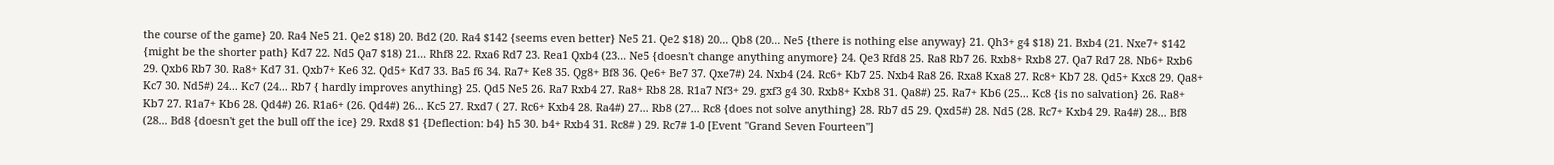the course of the game} 20. Ra4 Ne5 21. Qe2 $18) 20. Bd2 (20. Ra4 $142 {seems even better} Ne5 21. Qe2 $18) 20... Qb8 (20... Ne5 {there is nothing else anyway} 21. Qh3+ g4 $18) 21. Bxb4 (21. Nxe7+ $142 {might be the shorter path} Kd7 22. Nd5 Qa7 $18) 21... Rhf8 22. Rxa6 Rd7 23. Rea1 Qxb4 (23... Ne5 {doesn't change anything anymore} 24. Qe3 Rfd8 25. Ra8 Rb7 26. Rxb8+ Rxb8 27. Qa7 Rd7 28. Nb6+ Rxb6 29. Qxb6 Rb7 30. Ra8+ Kd7 31. Qxb7+ Ke6 32. Qd5+ Kd7 33. Ba5 f6 34. Ra7+ Ke8 35. Qg8+ Bf8 36. Qe6+ Be7 37. Qxe7#) 24. Nxb4 (24. Rc6+ Kb7 25. Nxb4 Ra8 26. Rxa8 Kxa8 27. Rc8+ Kb7 28. Qd5+ Kxc8 29. Qa8+ Kc7 30. Nd5#) 24... Kc7 (24... Rb7 { hardly improves anything} 25. Qd5 Ne5 26. Ra7 Rxb4 27. Ra8+ Rb8 28. R1a7 Nf3+ 29. gxf3 g4 30. Rxb8+ Kxb8 31. Qa8#) 25. Ra7+ Kb6 (25... Kc8 {is no salvation} 26. Ra8+ Kb7 27. R1a7+ Kb6 28. Qd4#) 26. R1a6+ (26. Qd4#) 26... Kc5 27. Rxd7 ( 27. Rc6+ Kxb4 28. Ra4#) 27... Rb8 (27... Rc8 {does not solve anything} 28. Rb7 d5 29. Qxd5#) 28. Nd5 (28. Rc7+ Kxb4 29. Ra4#) 28... Bf8 (28... Bd8 {doesn't get the bull off the ice} 29. Rxd8 $1 {Deflection: b4} h5 30. b4+ Rxb4 31. Rc8# ) 29. Rc7# 1-0 [Event "Grand Seven Fourteen"]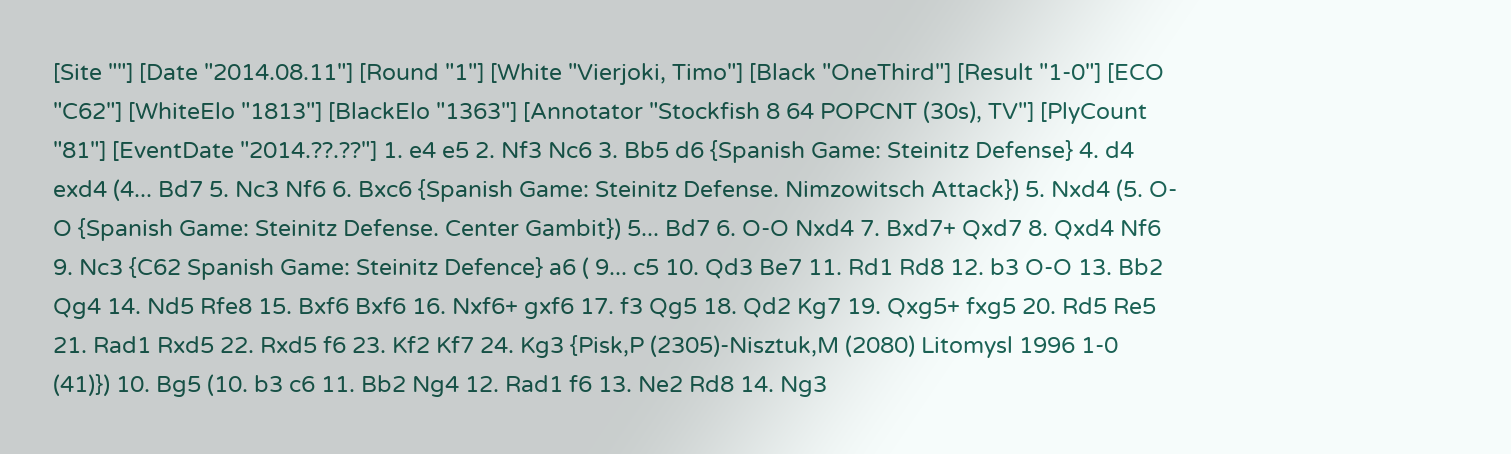[Site ""] [Date "2014.08.11"] [Round "1"] [White "Vierjoki, Timo"] [Black "OneThird"] [Result "1-0"] [ECO "C62"] [WhiteElo "1813"] [BlackElo "1363"] [Annotator "Stockfish 8 64 POPCNT (30s), TV"] [PlyCount "81"] [EventDate "2014.??.??"] 1. e4 e5 2. Nf3 Nc6 3. Bb5 d6 {Spanish Game: Steinitz Defense} 4. d4 exd4 (4... Bd7 5. Nc3 Nf6 6. Bxc6 {Spanish Game: Steinitz Defense. Nimzowitsch Attack}) 5. Nxd4 (5. O-O {Spanish Game: Steinitz Defense. Center Gambit}) 5... Bd7 6. O-O Nxd4 7. Bxd7+ Qxd7 8. Qxd4 Nf6 9. Nc3 {C62 Spanish Game: Steinitz Defence} a6 ( 9... c5 10. Qd3 Be7 11. Rd1 Rd8 12. b3 O-O 13. Bb2 Qg4 14. Nd5 Rfe8 15. Bxf6 Bxf6 16. Nxf6+ gxf6 17. f3 Qg5 18. Qd2 Kg7 19. Qxg5+ fxg5 20. Rd5 Re5 21. Rad1 Rxd5 22. Rxd5 f6 23. Kf2 Kf7 24. Kg3 {Pisk,P (2305)-Nisztuk,M (2080) Litomysl 1996 1-0 (41)}) 10. Bg5 (10. b3 c6 11. Bb2 Ng4 12. Rad1 f6 13. Ne2 Rd8 14. Ng3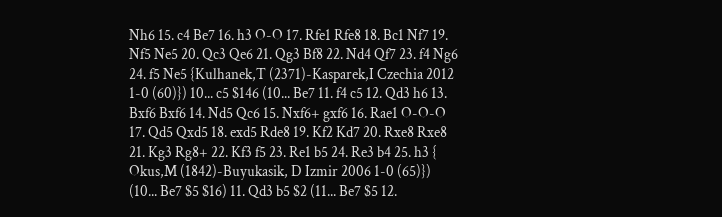Nh6 15. c4 Be7 16. h3 O-O 17. Rfe1 Rfe8 18. Bc1 Nf7 19. Nf5 Ne5 20. Qc3 Qe6 21. Qg3 Bf8 22. Nd4 Qf7 23. f4 Ng6 24. f5 Ne5 {Kulhanek,T (2371)-Kasparek,I Czechia 2012 1-0 (60)}) 10... c5 $146 (10... Be7 11. f4 c5 12. Qd3 h6 13. Bxf6 Bxf6 14. Nd5 Qc6 15. Nxf6+ gxf6 16. Rae1 O-O-O 17. Qd5 Qxd5 18. exd5 Rde8 19. Kf2 Kd7 20. Rxe8 Rxe8 21. Kg3 Rg8+ 22. Kf3 f5 23. Re1 b5 24. Re3 b4 25. h3 { Okus,M (1842)-Buyukasik, D Izmir 2006 1-0 (65)}) (10... Be7 $5 $16) 11. Qd3 b5 $2 (11... Be7 $5 12.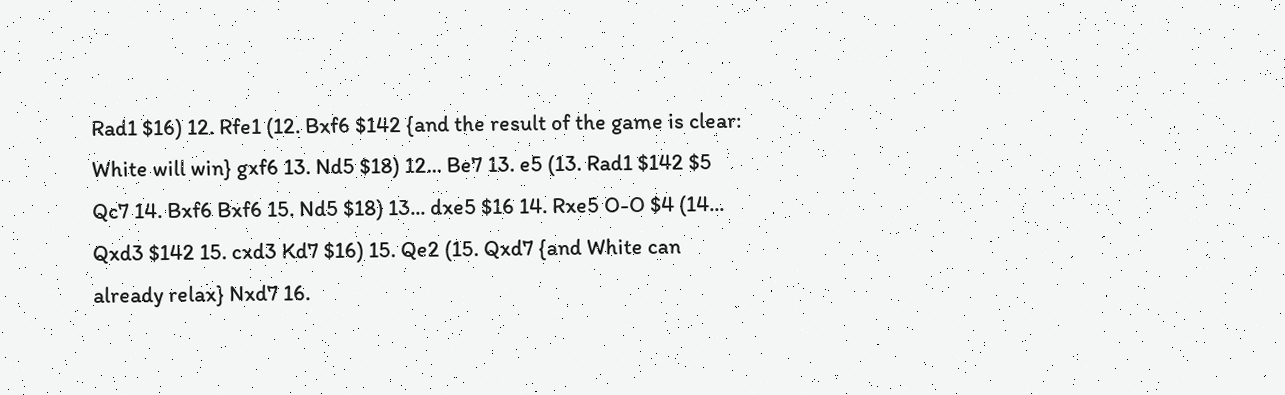Rad1 $16) 12. Rfe1 (12. Bxf6 $142 {and the result of the game is clear: White will win} gxf6 13. Nd5 $18) 12... Be7 13. e5 (13. Rad1 $142 $5 Qc7 14. Bxf6 Bxf6 15. Nd5 $18) 13... dxe5 $16 14. Rxe5 O-O $4 (14... Qxd3 $142 15. cxd3 Kd7 $16) 15. Qe2 (15. Qxd7 {and White can already relax} Nxd7 16.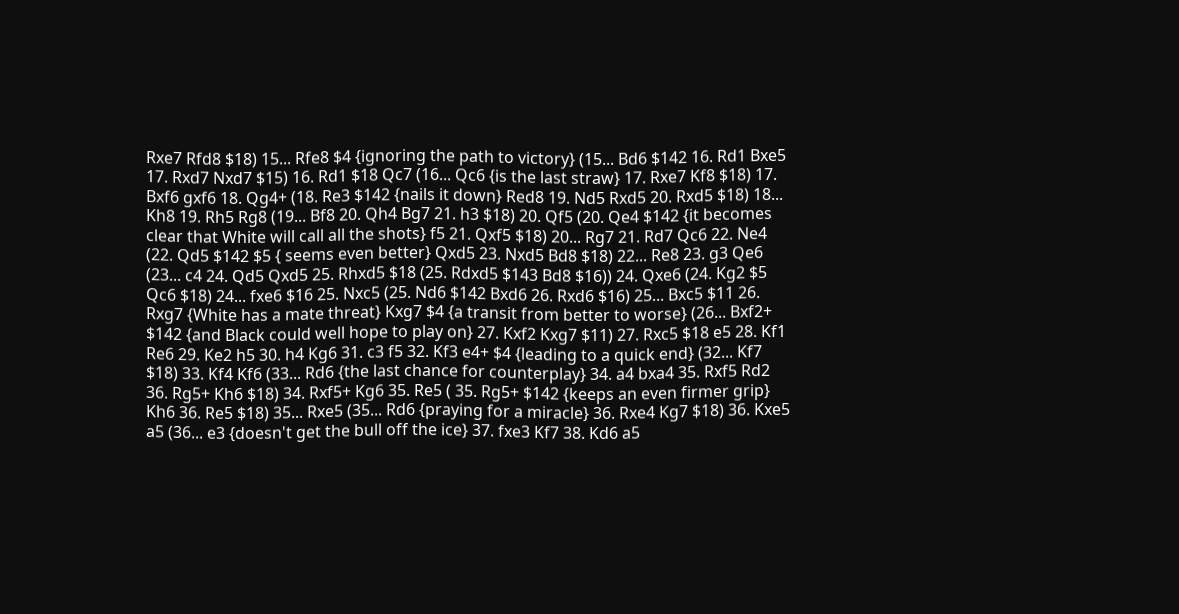Rxe7 Rfd8 $18) 15... Rfe8 $4 {ignoring the path to victory} (15... Bd6 $142 16. Rd1 Bxe5 17. Rxd7 Nxd7 $15) 16. Rd1 $18 Qc7 (16... Qc6 {is the last straw} 17. Rxe7 Kf8 $18) 17. Bxf6 gxf6 18. Qg4+ (18. Re3 $142 {nails it down} Red8 19. Nd5 Rxd5 20. Rxd5 $18) 18... Kh8 19. Rh5 Rg8 (19... Bf8 20. Qh4 Bg7 21. h3 $18) 20. Qf5 (20. Qe4 $142 {it becomes clear that White will call all the shots} f5 21. Qxf5 $18) 20... Rg7 21. Rd7 Qc6 22. Ne4 (22. Qd5 $142 $5 { seems even better} Qxd5 23. Nxd5 Bd8 $18) 22... Re8 23. g3 Qe6 (23... c4 24. Qd5 Qxd5 25. Rhxd5 $18 (25. Rdxd5 $143 Bd8 $16)) 24. Qxe6 (24. Kg2 $5 Qc6 $18) 24... fxe6 $16 25. Nxc5 (25. Nd6 $142 Bxd6 26. Rxd6 $16) 25... Bxc5 $11 26. Rxg7 {White has a mate threat} Kxg7 $4 {a transit from better to worse} (26... Bxf2+ $142 {and Black could well hope to play on} 27. Kxf2 Kxg7 $11) 27. Rxc5 $18 e5 28. Kf1 Re6 29. Ke2 h5 30. h4 Kg6 31. c3 f5 32. Kf3 e4+ $4 {leading to a quick end} (32... Kf7 $18) 33. Kf4 Kf6 (33... Rd6 {the last chance for counterplay} 34. a4 bxa4 35. Rxf5 Rd2 36. Rg5+ Kh6 $18) 34. Rxf5+ Kg6 35. Re5 ( 35. Rg5+ $142 {keeps an even firmer grip} Kh6 36. Re5 $18) 35... Rxe5 (35... Rd6 {praying for a miracle} 36. Rxe4 Kg7 $18) 36. Kxe5 a5 (36... e3 {doesn't get the bull off the ice} 37. fxe3 Kf7 38. Kd6 a5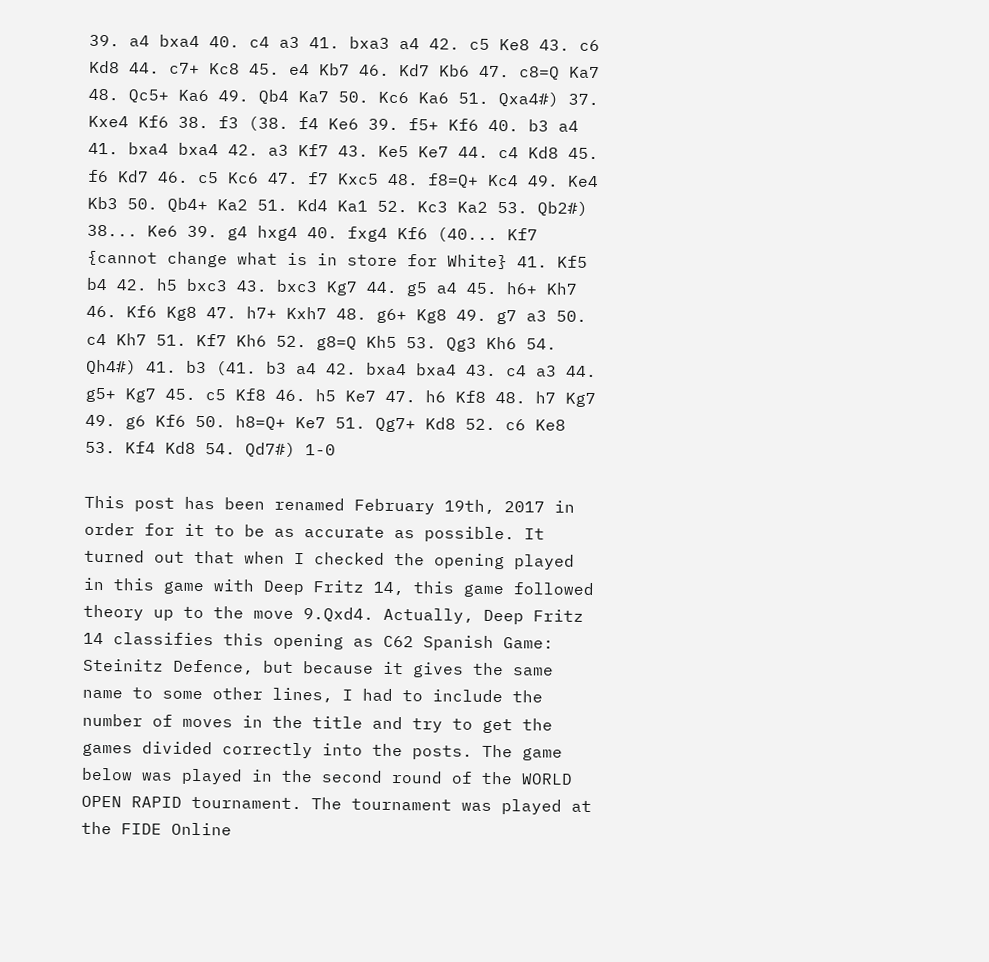39. a4 bxa4 40. c4 a3 41. bxa3 a4 42. c5 Ke8 43. c6 Kd8 44. c7+ Kc8 45. e4 Kb7 46. Kd7 Kb6 47. c8=Q Ka7 48. Qc5+ Ka6 49. Qb4 Ka7 50. Kc6 Ka6 51. Qxa4#) 37. Kxe4 Kf6 38. f3 (38. f4 Ke6 39. f5+ Kf6 40. b3 a4 41. bxa4 bxa4 42. a3 Kf7 43. Ke5 Ke7 44. c4 Kd8 45. f6 Kd7 46. c5 Kc6 47. f7 Kxc5 48. f8=Q+ Kc4 49. Ke4 Kb3 50. Qb4+ Ka2 51. Kd4 Ka1 52. Kc3 Ka2 53. Qb2#) 38... Ke6 39. g4 hxg4 40. fxg4 Kf6 (40... Kf7 {cannot change what is in store for White} 41. Kf5 b4 42. h5 bxc3 43. bxc3 Kg7 44. g5 a4 45. h6+ Kh7 46. Kf6 Kg8 47. h7+ Kxh7 48. g6+ Kg8 49. g7 a3 50. c4 Kh7 51. Kf7 Kh6 52. g8=Q Kh5 53. Qg3 Kh6 54. Qh4#) 41. b3 (41. b3 a4 42. bxa4 bxa4 43. c4 a3 44. g5+ Kg7 45. c5 Kf8 46. h5 Ke7 47. h6 Kf8 48. h7 Kg7 49. g6 Kf6 50. h8=Q+ Ke7 51. Qg7+ Kd8 52. c6 Ke8 53. Kf4 Kd8 54. Qd7#) 1-0

This post has been renamed February 19th, 2017 in order for it to be as accurate as possible. It turned out that when I checked the opening played in this game with Deep Fritz 14, this game followed theory up to the move 9.Qxd4. Actually, Deep Fritz 14 classifies this opening as C62 Spanish Game: Steinitz Defence, but because it gives the same name to some other lines, I had to include the number of moves in the title and try to get the games divided correctly into the posts. The game below was played in the second round of the WORLD OPEN RAPID tournament. The tournament was played at the FIDE Online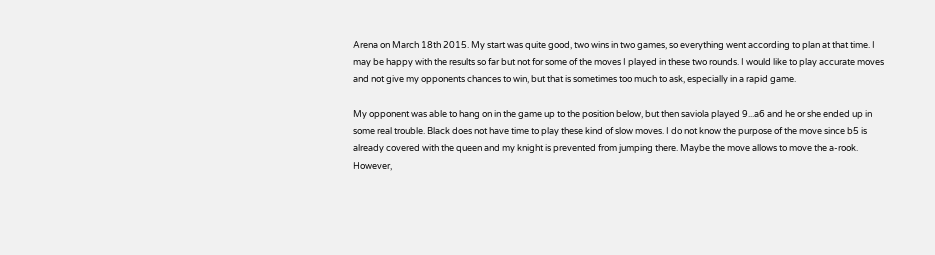Arena on March 18th 2015. My start was quite good, two wins in two games, so everything went according to plan at that time. I may be happy with the results so far but not for some of the moves I played in these two rounds. I would like to play accurate moves and not give my opponents chances to win, but that is sometimes too much to ask, especially in a rapid game.

My opponent was able to hang on in the game up to the position below, but then saviola played 9...a6 and he or she ended up in some real trouble. Black does not have time to play these kind of slow moves. I do not know the purpose of the move since b5 is already covered with the queen and my knight is prevented from jumping there. Maybe the move allows to move the a-rook. However,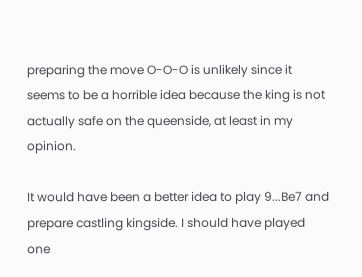preparing the move O-O-O is unlikely since it seems to be a horrible idea because the king is not actually safe on the queenside, at least in my opinion.

It would have been a better idea to play 9...Be7 and prepare castling kingside. I should have played one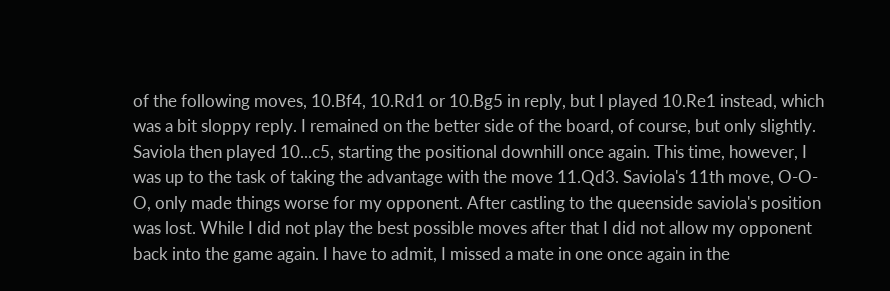of the following moves, 10.Bf4, 10.Rd1 or 10.Bg5 in reply, but I played 10.Re1 instead, which was a bit sloppy reply. I remained on the better side of the board, of course, but only slightly. Saviola then played 10...c5, starting the positional downhill once again. This time, however, I was up to the task of taking the advantage with the move 11.Qd3. Saviola's 11th move, O-O-O, only made things worse for my opponent. After castling to the queenside saviola's position was lost. While I did not play the best possible moves after that I did not allow my opponent back into the game again. I have to admit, I missed a mate in one once again in the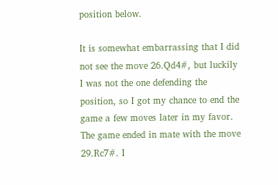position below.

It is somewhat embarrassing that I did not see the move 26.Qd4#, but luckily I was not the one defending the position, so I got my chance to end the game a few moves later in my favor. The game ended in mate with the move 29.Rc7#. I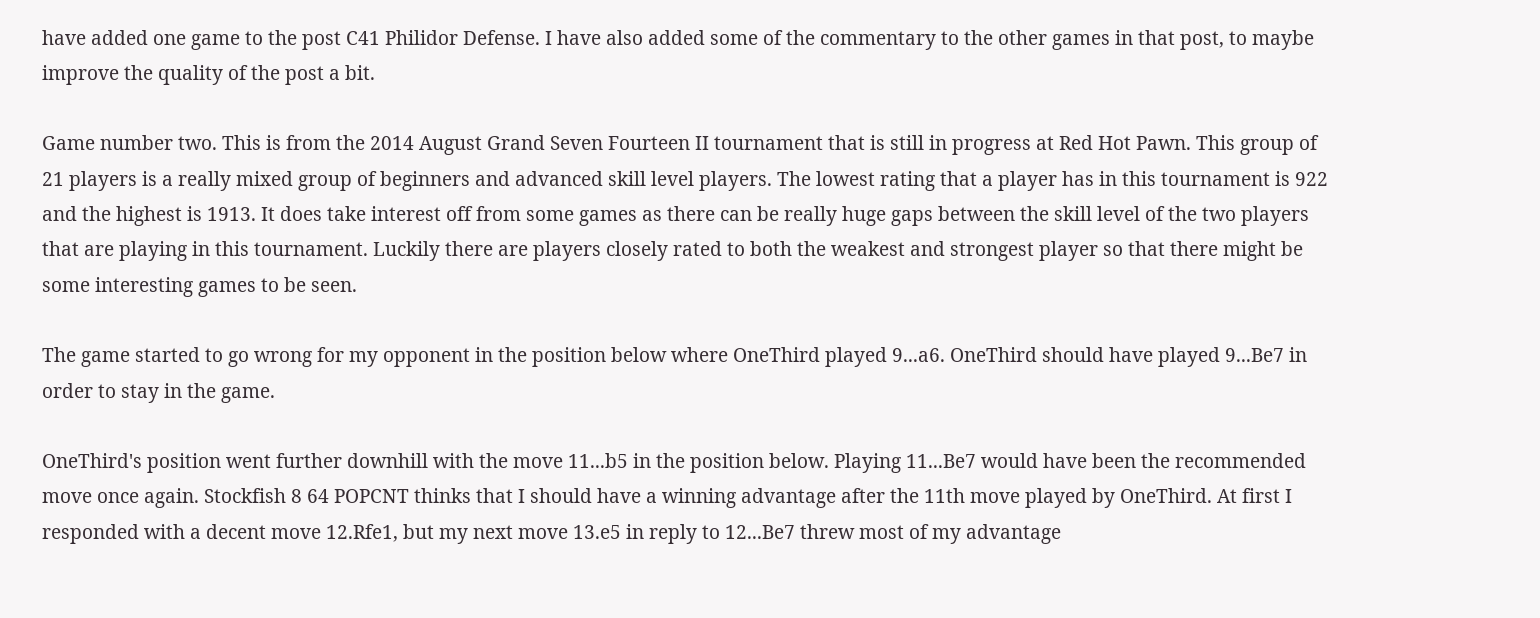have added one game to the post C41 Philidor Defense. I have also added some of the commentary to the other games in that post, to maybe improve the quality of the post a bit.

Game number two. This is from the 2014 August Grand Seven Fourteen II tournament that is still in progress at Red Hot Pawn. This group of 21 players is a really mixed group of beginners and advanced skill level players. The lowest rating that a player has in this tournament is 922 and the highest is 1913. It does take interest off from some games as there can be really huge gaps between the skill level of the two players that are playing in this tournament. Luckily there are players closely rated to both the weakest and strongest player so that there might be some interesting games to be seen.

The game started to go wrong for my opponent in the position below where OneThird played 9...a6. OneThird should have played 9...Be7 in order to stay in the game.

OneThird's position went further downhill with the move 11...b5 in the position below. Playing 11...Be7 would have been the recommended move once again. Stockfish 8 64 POPCNT thinks that I should have a winning advantage after the 11th move played by OneThird. At first I responded with a decent move 12.Rfe1, but my next move 13.e5 in reply to 12...Be7 threw most of my advantage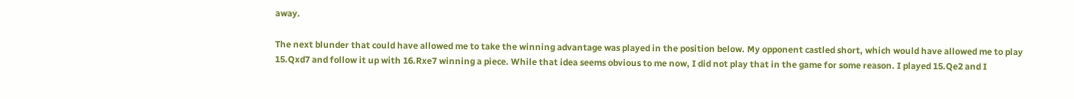away.

The next blunder that could have allowed me to take the winning advantage was played in the position below. My opponent castled short, which would have allowed me to play 15.Qxd7 and follow it up with 16.Rxe7 winning a piece. While that idea seems obvious to me now, I did not play that in the game for some reason. I played 15.Qe2 and I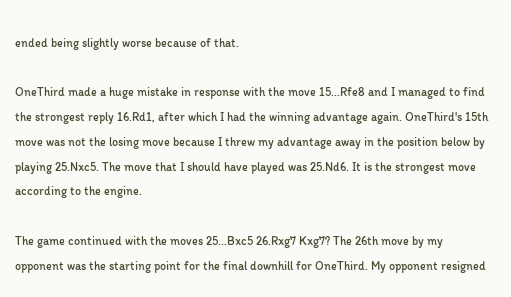ended being slightly worse because of that.

OneThird made a huge mistake in response with the move 15...Rfe8 and I managed to find the strongest reply 16.Rd1, after which I had the winning advantage again. OneThird's 15th move was not the losing move because I threw my advantage away in the position below by playing 25.Nxc5. The move that I should have played was 25.Nd6. It is the strongest move according to the engine.

The game continued with the moves 25...Bxc5 26.Rxg7 Kxg7? The 26th move by my opponent was the starting point for the final downhill for OneThird. My opponent resigned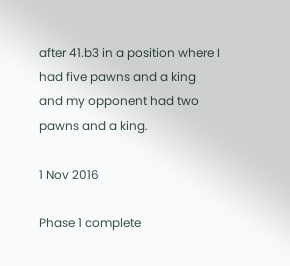after 41.b3 in a position where I had five pawns and a king and my opponent had two pawns and a king.

1 Nov 2016

Phase 1 complete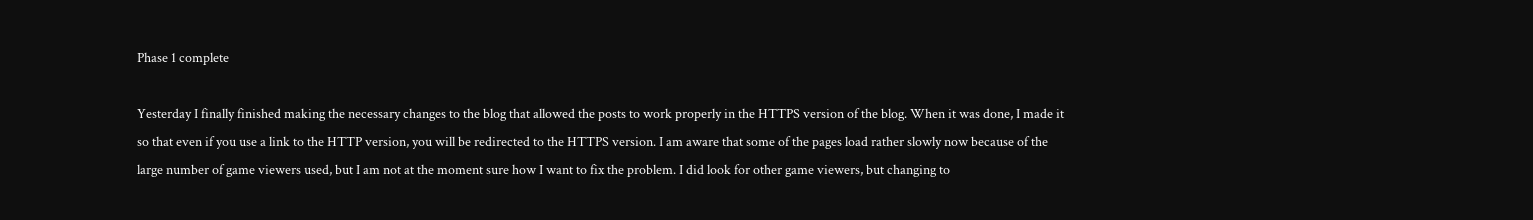Phase 1 complete

Yesterday I finally finished making the necessary changes to the blog that allowed the posts to work properly in the HTTPS version of the blog. When it was done, I made it so that even if you use a link to the HTTP version, you will be redirected to the HTTPS version. I am aware that some of the pages load rather slowly now because of the large number of game viewers used, but I am not at the moment sure how I want to fix the problem. I did look for other game viewers, but changing to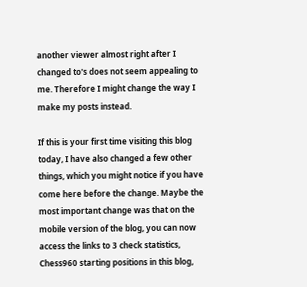another viewer almost right after I changed to's does not seem appealing to me. Therefore I might change the way I make my posts instead.

If this is your first time visiting this blog today, I have also changed a few other things, which you might notice if you have come here before the change. Maybe the most important change was that on the mobile version of the blog, you can now access the links to 3 check statistics, Chess960 starting positions in this blog,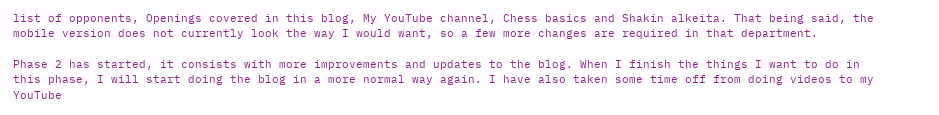list of opponents, Openings covered in this blog, My YouTube channel, Chess basics and Shakin alkeita. That being said, the mobile version does not currently look the way I would want, so a few more changes are required in that department.

Phase 2 has started, it consists with more improvements and updates to the blog. When I finish the things I want to do in this phase, I will start doing the blog in a more normal way again. I have also taken some time off from doing videos to my YouTube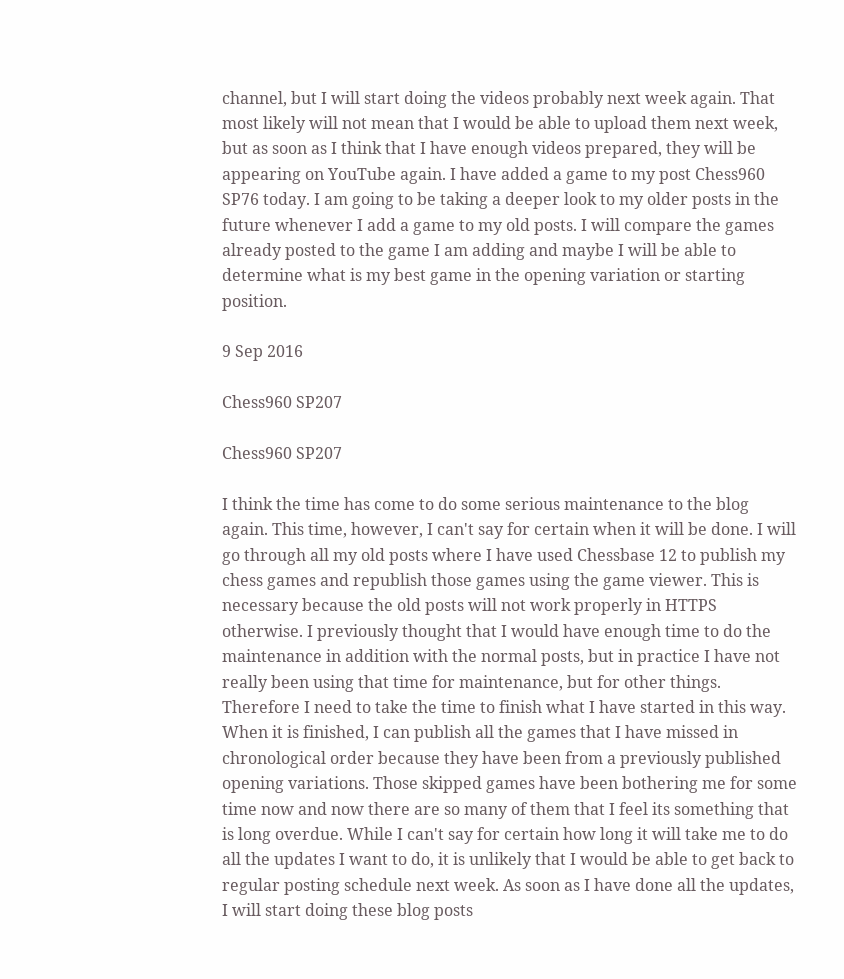channel, but I will start doing the videos probably next week again. That most likely will not mean that I would be able to upload them next week, but as soon as I think that I have enough videos prepared, they will be appearing on YouTube again. I have added a game to my post Chess960 SP76 today. I am going to be taking a deeper look to my older posts in the future whenever I add a game to my old posts. I will compare the games already posted to the game I am adding and maybe I will be able to determine what is my best game in the opening variation or starting position.

9 Sep 2016

Chess960 SP207

Chess960 SP207

I think the time has come to do some serious maintenance to the blog again. This time, however, I can't say for certain when it will be done. I will go through all my old posts where I have used Chessbase 12 to publish my chess games and republish those games using the game viewer. This is necessary because the old posts will not work properly in HTTPS otherwise. I previously thought that I would have enough time to do the maintenance in addition with the normal posts, but in practice I have not really been using that time for maintenance, but for other things. Therefore I need to take the time to finish what I have started in this way. When it is finished, I can publish all the games that I have missed in chronological order because they have been from a previously published opening variations. Those skipped games have been bothering me for some time now and now there are so many of them that I feel its something that is long overdue. While I can't say for certain how long it will take me to do all the updates I want to do, it is unlikely that I would be able to get back to regular posting schedule next week. As soon as I have done all the updates, I will start doing these blog posts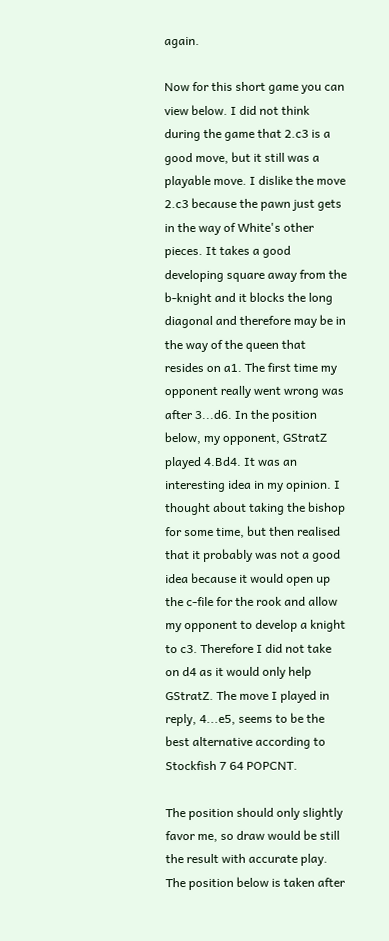again.

Now for this short game you can view below. I did not think during the game that 2.c3 is a good move, but it still was a playable move. I dislike the move 2.c3 because the pawn just gets in the way of White's other pieces. It takes a good developing square away from the b-knight and it blocks the long diagonal and therefore may be in the way of the queen that resides on a1. The first time my opponent really went wrong was after 3...d6. In the position below, my opponent, GStratZ played 4.Bd4. It was an interesting idea in my opinion. I thought about taking the bishop for some time, but then realised that it probably was not a good idea because it would open up the c-file for the rook and allow my opponent to develop a knight to c3. Therefore I did not take on d4 as it would only help GStratZ. The move I played in reply, 4...e5, seems to be the best alternative according to Stockfish 7 64 POPCNT.

The position should only slightly favor me, so draw would be still the result with accurate play. The position below is taken after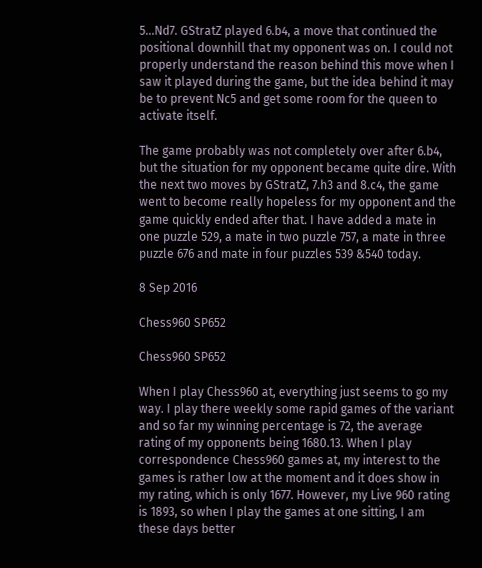5...Nd7. GStratZ played 6.b4, a move that continued the positional downhill that my opponent was on. I could not properly understand the reason behind this move when I saw it played during the game, but the idea behind it may be to prevent Nc5 and get some room for the queen to activate itself.

The game probably was not completely over after 6.b4, but the situation for my opponent became quite dire. With the next two moves by GStratZ, 7.h3 and 8.c4, the game went to become really hopeless for my opponent and the game quickly ended after that. I have added a mate in one puzzle 529, a mate in two puzzle 757, a mate in three puzzle 676 and mate in four puzzles 539 &540 today.

8 Sep 2016

Chess960 SP652

Chess960 SP652

When I play Chess960 at, everything just seems to go my way. I play there weekly some rapid games of the variant and so far my winning percentage is 72, the average rating of my opponents being 1680.13. When I play correspondence Chess960 games at, my interest to the games is rather low at the moment and it does show in my rating, which is only 1677. However, my Live 960 rating is 1893, so when I play the games at one sitting, I am these days better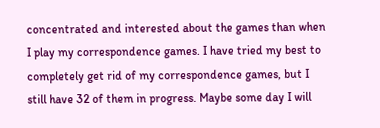concentrated and interested about the games than when I play my correspondence games. I have tried my best to completely get rid of my correspondence games, but I still have 32 of them in progress. Maybe some day I will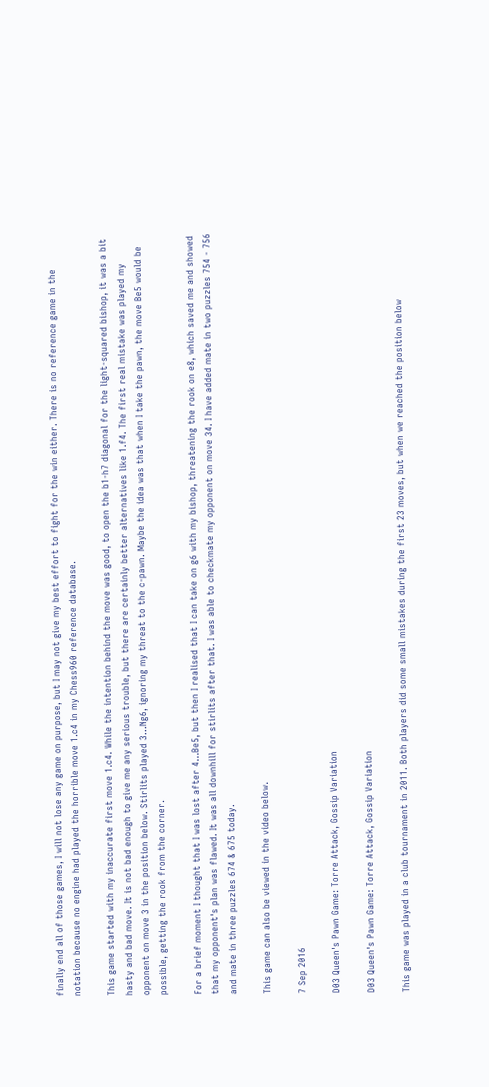finally end all of those games, I will not lose any game on purpose, but I may not give my best effort to fight for the win either. There is no reference game in the notation because no engine had played the horrible move 1.c4 in my Chess960 reference database.

This game started with my inaccurate first move 1.c4. While the intention behind the move was good, to open the b1-h7 diagonal for the light-squared bishop, it was a bit hasty and bad move. It is not bad enough to give me any serious trouble, but there are certainly better alternatives like 1.f4. The first real mistake was played my opponent on move 3 in the position below. Stirlits played 3...Ng6, ignoring my threat to the c-pawn. Maybe the idea was that when I take the pawn, the move Be5 would be possible, getting the rook from the corner.

For a brief moment I thought that I was lost after 4...Be5, but then I realised that I can take on g6 with my bishop, threatening the rook on e8, which saved me and showed that my opponent's plan was flawed. It was all downhill for stirlits after that. I was able to checkmate my opponent on move 34. I have added mate in two puzzles 754 - 756 and mate in three puzzles 674 & 675 today.

This game can also be viewed in the video below.

7 Sep 2016

D03 Queen's Pawn Game: Torre Attack, Gossip Variation

D03 Queen's Pawn Game: Torre Attack, Gossip Variation

This game was played in a club tournament in 2011. Both players did some small mistakes during the first 23 moves, but when we reached the position below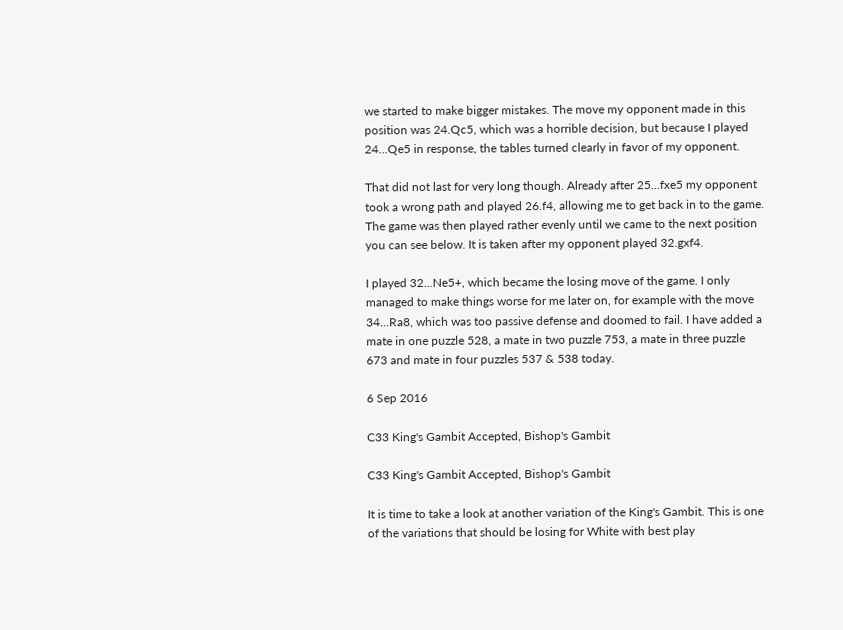we started to make bigger mistakes. The move my opponent made in this position was 24.Qc5, which was a horrible decision, but because I played 24...Qe5 in response, the tables turned clearly in favor of my opponent.

That did not last for very long though. Already after 25...fxe5 my opponent took a wrong path and played 26.f4, allowing me to get back in to the game. The game was then played rather evenly until we came to the next position you can see below. It is taken after my opponent played 32.gxf4.

I played 32...Ne5+, which became the losing move of the game. I only managed to make things worse for me later on, for example with the move 34...Ra8, which was too passive defense and doomed to fail. I have added a mate in one puzzle 528, a mate in two puzzle 753, a mate in three puzzle 673 and mate in four puzzles 537 & 538 today.

6 Sep 2016

C33 King's Gambit Accepted, Bishop's Gambit

C33 King's Gambit Accepted, Bishop's Gambit

It is time to take a look at another variation of the King's Gambit. This is one of the variations that should be losing for White with best play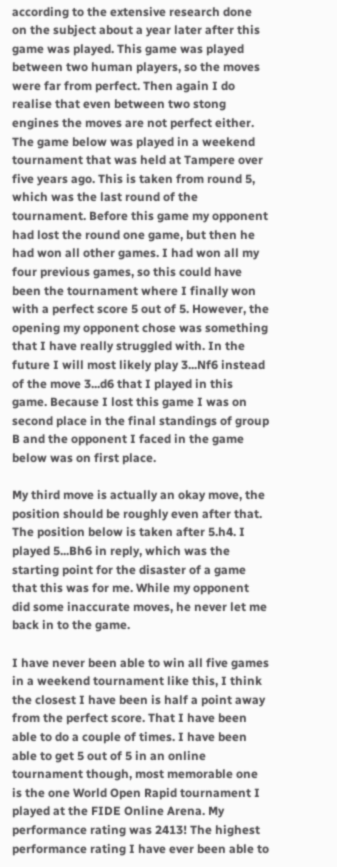according to the extensive research done on the subject about a year later after this game was played. This game was played between two human players, so the moves were far from perfect. Then again I do realise that even between two stong engines the moves are not perfect either. The game below was played in a weekend tournament that was held at Tampere over five years ago. This is taken from round 5, which was the last round of the tournament. Before this game my opponent had lost the round one game, but then he had won all other games. I had won all my four previous games, so this could have been the tournament where I finally won with a perfect score 5 out of 5. However, the opening my opponent chose was something that I have really struggled with. In the future I will most likely play 3...Nf6 instead of the move 3...d6 that I played in this game. Because I lost this game I was on second place in the final standings of group B and the opponent I faced in the game below was on first place.

My third move is actually an okay move, the position should be roughly even after that. The position below is taken after 5.h4. I played 5...Bh6 in reply, which was the starting point for the disaster of a game that this was for me. While my opponent did some inaccurate moves, he never let me back in to the game.

I have never been able to win all five games in a weekend tournament like this, I think the closest I have been is half a point away from the perfect score. That I have been able to do a couple of times. I have been able to get 5 out of 5 in an online tournament though, most memorable one is the one World Open Rapid tournament I played at the FIDE Online Arena. My performance rating was 2413! The highest performance rating I have ever been able to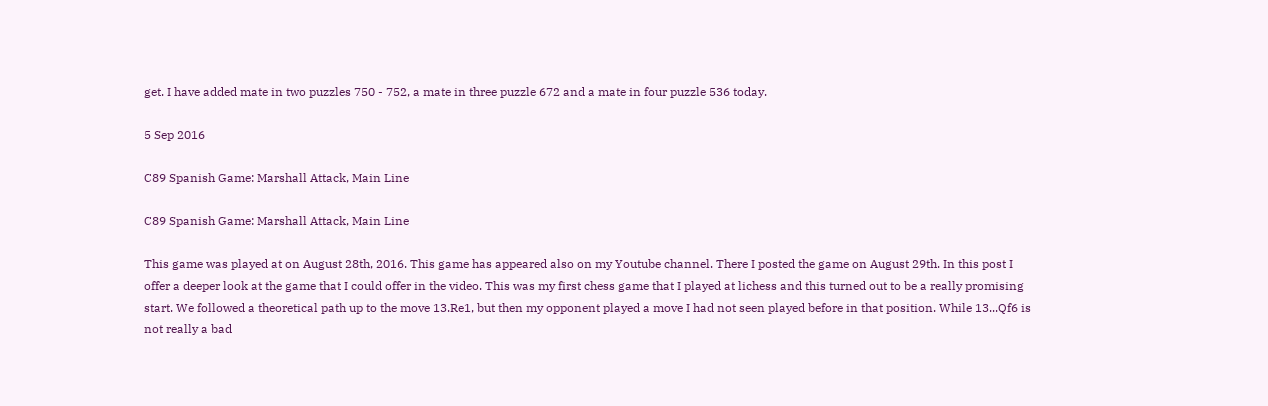get. I have added mate in two puzzles 750 - 752, a mate in three puzzle 672 and a mate in four puzzle 536 today.

5 Sep 2016

C89 Spanish Game: Marshall Attack, Main Line

C89 Spanish Game: Marshall Attack, Main Line

This game was played at on August 28th, 2016. This game has appeared also on my Youtube channel. There I posted the game on August 29th. In this post I offer a deeper look at the game that I could offer in the video. This was my first chess game that I played at lichess and this turned out to be a really promising start. We followed a theoretical path up to the move 13.Re1, but then my opponent played a move I had not seen played before in that position. While 13...Qf6 is not really a bad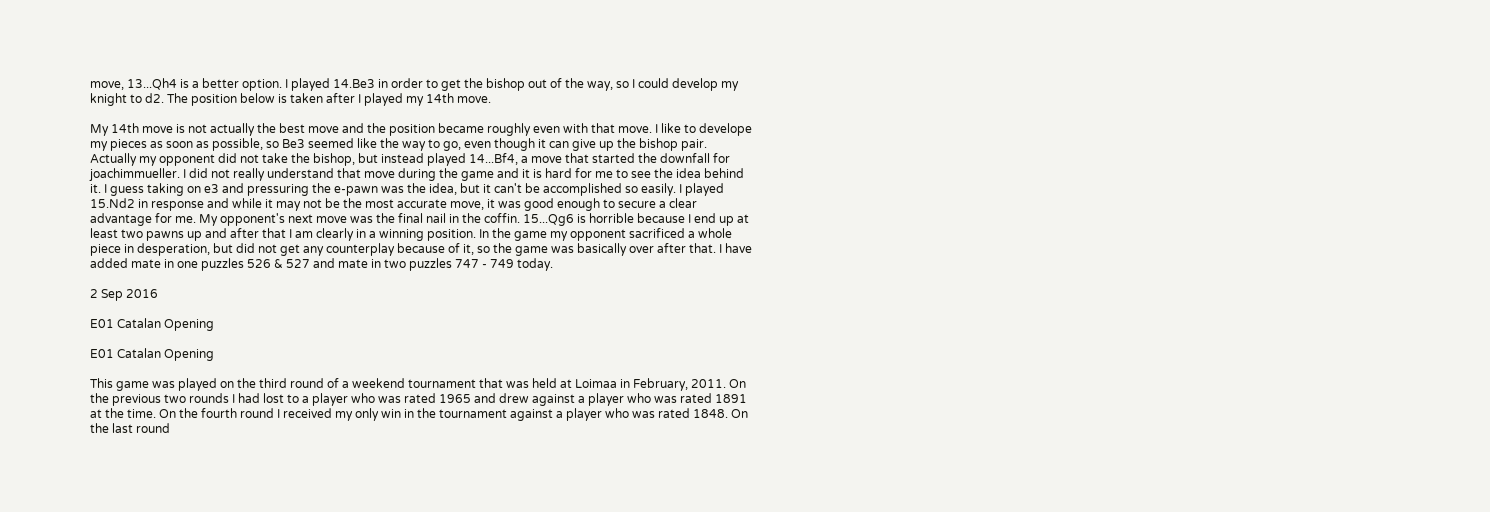move, 13...Qh4 is a better option. I played 14.Be3 in order to get the bishop out of the way, so I could develop my knight to d2. The position below is taken after I played my 14th move.

My 14th move is not actually the best move and the position became roughly even with that move. I like to develope my pieces as soon as possible, so Be3 seemed like the way to go, even though it can give up the bishop pair. Actually my opponent did not take the bishop, but instead played 14...Bf4, a move that started the downfall for joachimmueller. I did not really understand that move during the game and it is hard for me to see the idea behind it. I guess taking on e3 and pressuring the e-pawn was the idea, but it can't be accomplished so easily. I played 15.Nd2 in response and while it may not be the most accurate move, it was good enough to secure a clear advantage for me. My opponent's next move was the final nail in the coffin. 15...Qg6 is horrible because I end up at least two pawns up and after that I am clearly in a winning position. In the game my opponent sacrificed a whole piece in desperation, but did not get any counterplay because of it, so the game was basically over after that. I have added mate in one puzzles 526 & 527 and mate in two puzzles 747 - 749 today.

2 Sep 2016

E01 Catalan Opening

E01 Catalan Opening

This game was played on the third round of a weekend tournament that was held at Loimaa in February, 2011. On the previous two rounds I had lost to a player who was rated 1965 and drew against a player who was rated 1891 at the time. On the fourth round I received my only win in the tournament against a player who was rated 1848. On the last round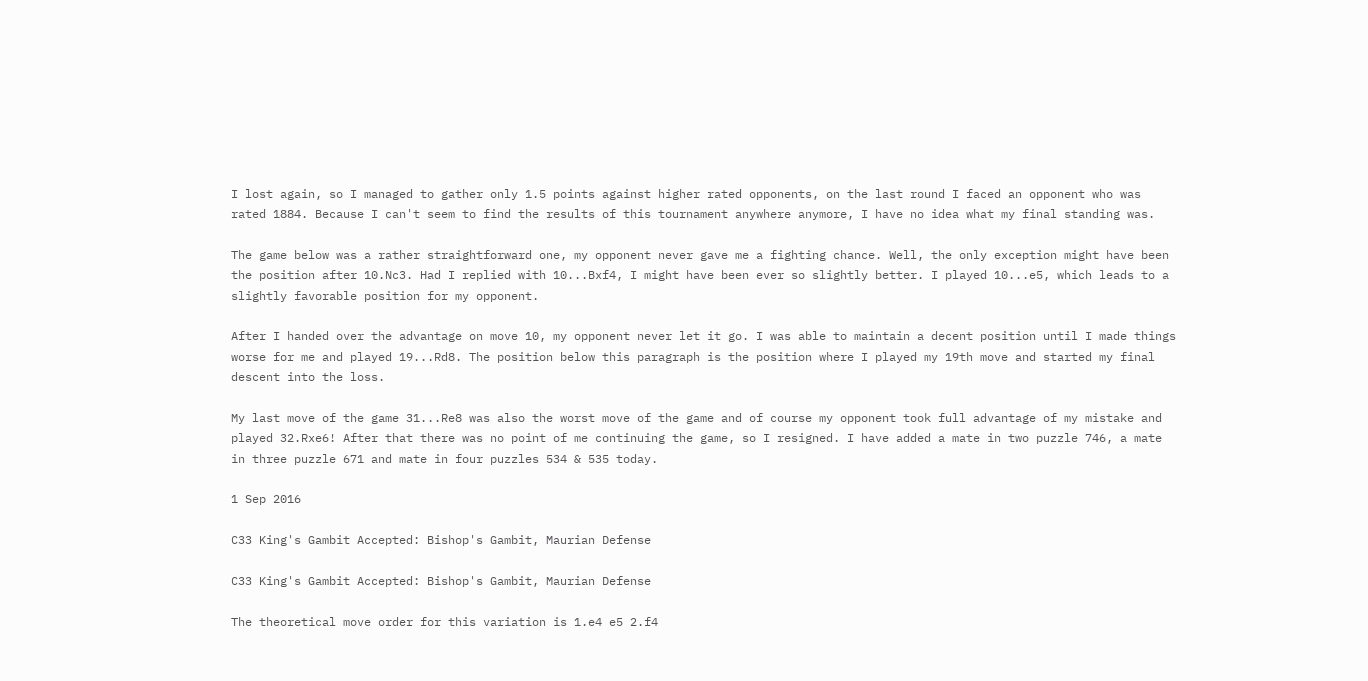I lost again, so I managed to gather only 1.5 points against higher rated opponents, on the last round I faced an opponent who was rated 1884. Because I can't seem to find the results of this tournament anywhere anymore, I have no idea what my final standing was.

The game below was a rather straightforward one, my opponent never gave me a fighting chance. Well, the only exception might have been the position after 10.Nc3. Had I replied with 10...Bxf4, I might have been ever so slightly better. I played 10...e5, which leads to a slightly favorable position for my opponent.

After I handed over the advantage on move 10, my opponent never let it go. I was able to maintain a decent position until I made things worse for me and played 19...Rd8. The position below this paragraph is the position where I played my 19th move and started my final descent into the loss.

My last move of the game 31...Re8 was also the worst move of the game and of course my opponent took full advantage of my mistake and played 32.Rxe6! After that there was no point of me continuing the game, so I resigned. I have added a mate in two puzzle 746, a mate in three puzzle 671 and mate in four puzzles 534 & 535 today.

1 Sep 2016

C33 King's Gambit Accepted: Bishop's Gambit, Maurian Defense

C33 King's Gambit Accepted: Bishop's Gambit, Maurian Defense

The theoretical move order for this variation is 1.e4 e5 2.f4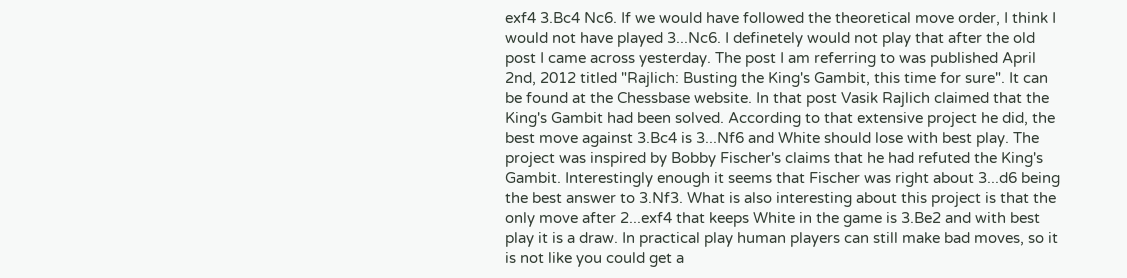exf4 3.Bc4 Nc6. If we would have followed the theoretical move order, I think I would not have played 3...Nc6. I definetely would not play that after the old post I came across yesterday. The post I am referring to was published April 2nd, 2012 titled "Rajlich: Busting the King's Gambit, this time for sure". It can be found at the Chessbase website. In that post Vasik Rajlich claimed that the King's Gambit had been solved. According to that extensive project he did, the best move against 3.Bc4 is 3...Nf6 and White should lose with best play. The project was inspired by Bobby Fischer's claims that he had refuted the King's Gambit. Interestingly enough it seems that Fischer was right about 3...d6 being the best answer to 3.Nf3. What is also interesting about this project is that the only move after 2...exf4 that keeps White in the game is 3.Be2 and with best play it is a draw. In practical play human players can still make bad moves, so it is not like you could get a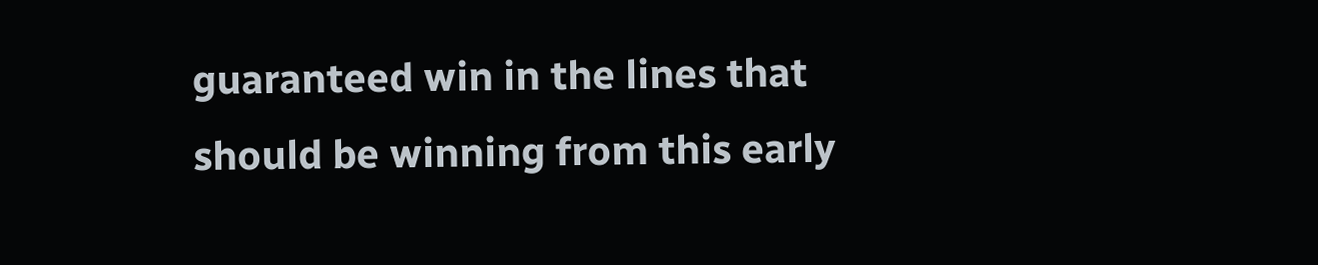guaranteed win in the lines that should be winning from this early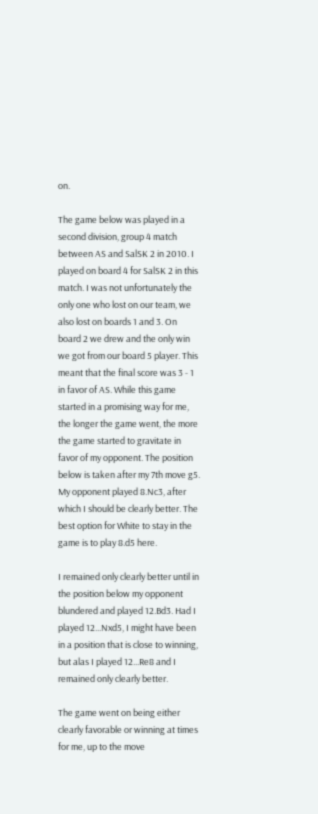on.

The game below was played in a second division, group 4 match between AS and SalSK 2 in 2010. I played on board 4 for SalSK 2 in this match. I was not unfortunately the only one who lost on our team, we also lost on boards 1 and 3. On board 2 we drew and the only win we got from our board 5 player. This meant that the final score was 3 - 1 in favor of AS. While this game started in a promising way for me, the longer the game went, the more the game started to gravitate in favor of my opponent. The position below is taken after my 7th move g5. My opponent played 8.Nc3, after which I should be clearly better. The best option for White to stay in the game is to play 8.d5 here.

I remained only clearly better until in the position below my opponent blundered and played 12.Bd3. Had I played 12...Nxd5, I might have been in a position that is close to winning, but alas I played 12...Re8 and I remained only clearly better.

The game went on being either clearly favorable or winning at times for me, up to the move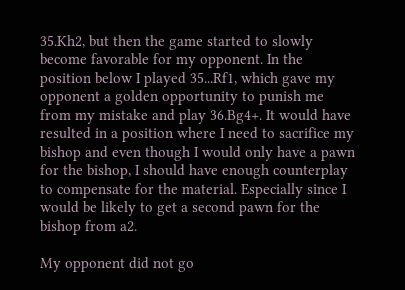35.Kh2, but then the game started to slowly become favorable for my opponent. In the position below I played 35...Rf1, which gave my opponent a golden opportunity to punish me from my mistake and play 36.Bg4+. It would have resulted in a position where I need to sacrifice my bishop and even though I would only have a pawn for the bishop, I should have enough counterplay to compensate for the material. Especially since I would be likely to get a second pawn for the bishop from a2.

My opponent did not go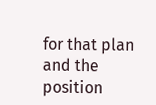for that plan and the position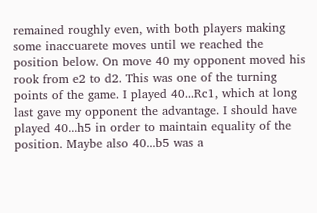remained roughly even, with both players making some inaccuarete moves until we reached the position below. On move 40 my opponent moved his rook from e2 to d2. This was one of the turning points of the game. I played 40...Rc1, which at long last gave my opponent the advantage. I should have played 40...h5 in order to maintain equality of the position. Maybe also 40...b5 was a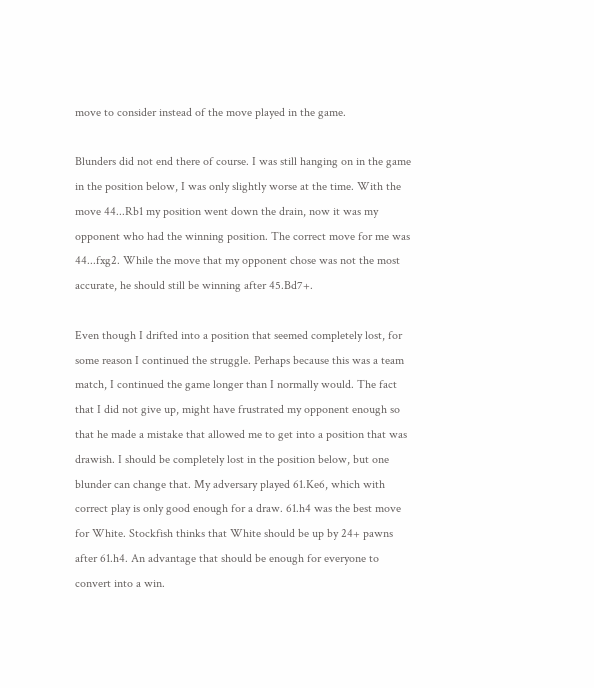move to consider instead of the move played in the game.

Blunders did not end there of course. I was still hanging on in the game in the position below, I was only slightly worse at the time. With the move 44...Rb1 my position went down the drain, now it was my opponent who had the winning position. The correct move for me was 44...fxg2. While the move that my opponent chose was not the most accurate, he should still be winning after 45.Bd7+.

Even though I drifted into a position that seemed completely lost, for some reason I continued the struggle. Perhaps because this was a team match, I continued the game longer than I normally would. The fact that I did not give up, might have frustrated my opponent enough so that he made a mistake that allowed me to get into a position that was drawish. I should be completely lost in the position below, but one blunder can change that. My adversary played 61.Ke6, which with correct play is only good enough for a draw. 61.h4 was the best move for White. Stockfish thinks that White should be up by 24+ pawns after 61.h4. An advantage that should be enough for everyone to convert into a win.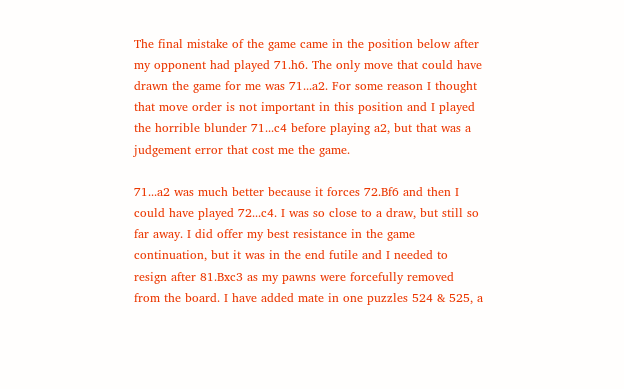The final mistake of the game came in the position below after my opponent had played 71.h6. The only move that could have drawn the game for me was 71...a2. For some reason I thought that move order is not important in this position and I played the horrible blunder 71...c4 before playing a2, but that was a judgement error that cost me the game.

71...a2 was much better because it forces 72.Bf6 and then I could have played 72...c4. I was so close to a draw, but still so far away. I did offer my best resistance in the game continuation, but it was in the end futile and I needed to resign after 81.Bxc3 as my pawns were forcefully removed from the board. I have added mate in one puzzles 524 & 525, a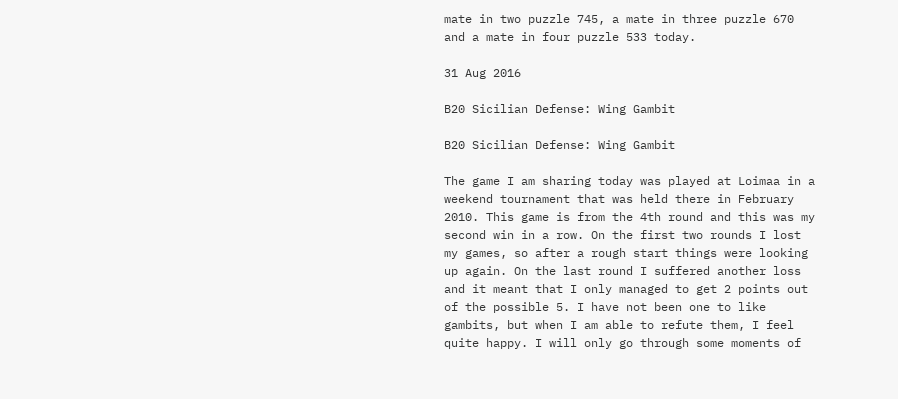mate in two puzzle 745, a mate in three puzzle 670 and a mate in four puzzle 533 today.

31 Aug 2016

B20 Sicilian Defense: Wing Gambit

B20 Sicilian Defense: Wing Gambit

The game I am sharing today was played at Loimaa in a weekend tournament that was held there in February 2010. This game is from the 4th round and this was my second win in a row. On the first two rounds I lost my games, so after a rough start things were looking up again. On the last round I suffered another loss and it meant that I only managed to get 2 points out of the possible 5. I have not been one to like gambits, but when I am able to refute them, I feel quite happy. I will only go through some moments of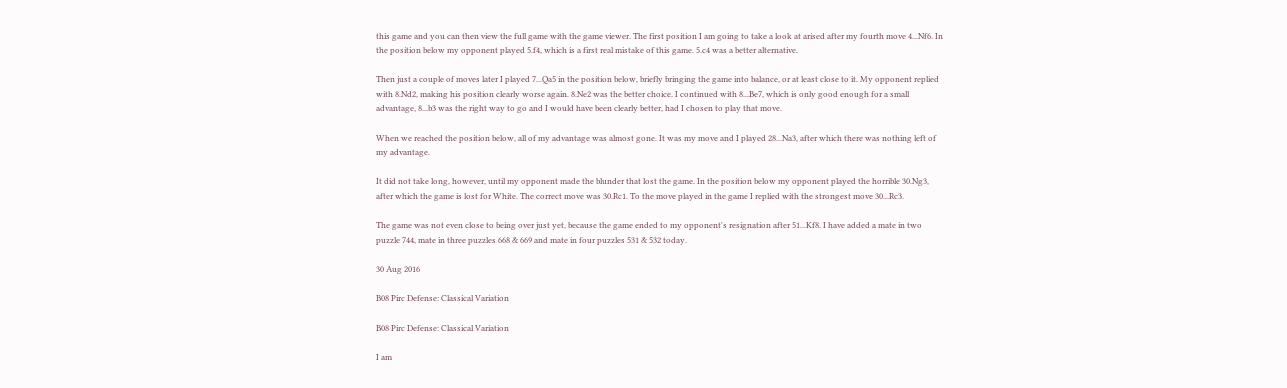this game and you can then view the full game with the game viewer. The first position I am going to take a look at arised after my fourth move 4...Nf6. In the position below my opponent played 5.f4, which is a first real mistake of this game. 5.c4 was a better alternative.

Then just a couple of moves later I played 7...Qa5 in the position below, briefly bringing the game into balance, or at least close to it. My opponent replied with 8.Nd2, making his position clearly worse again. 8.Ne2 was the better choice. I continued with 8...Be7, which is only good enough for a small advantage, 8...b3 was the right way to go and I would have been clearly better, had I chosen to play that move.

When we reached the position below, all of my advantage was almost gone. It was my move and I played 28...Na3, after which there was nothing left of my advantage.

It did not take long, however, until my opponent made the blunder that lost the game. In the position below my opponent played the horrible 30.Ng3, after which the game is lost for White. The correct move was 30.Rc1. To the move played in the game I replied with the strongest move 30...Rc3.

The game was not even close to being over just yet, because the game ended to my opponent's resignation after 51...Kf8. I have added a mate in two puzzle 744, mate in three puzzles 668 & 669 and mate in four puzzles 531 & 532 today.

30 Aug 2016

B08 Pirc Defense: Classical Variation

B08 Pirc Defense: Classical Variation

I am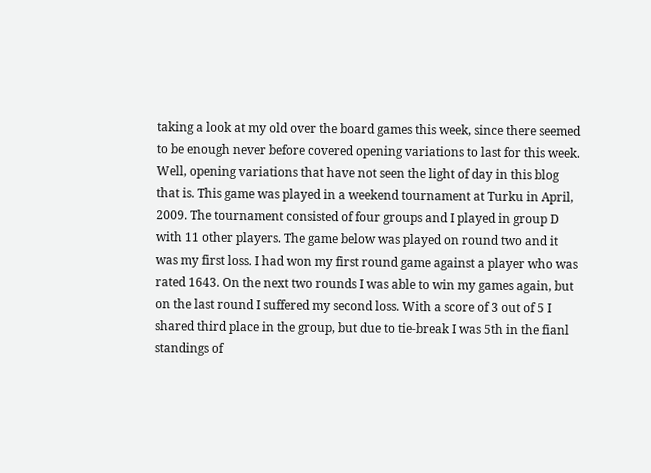taking a look at my old over the board games this week, since there seemed to be enough never before covered opening variations to last for this week. Well, opening variations that have not seen the light of day in this blog that is. This game was played in a weekend tournament at Turku in April, 2009. The tournament consisted of four groups and I played in group D with 11 other players. The game below was played on round two and it was my first loss. I had won my first round game against a player who was rated 1643. On the next two rounds I was able to win my games again, but on the last round I suffered my second loss. With a score of 3 out of 5 I shared third place in the group, but due to tie-break I was 5th in the fianl standings of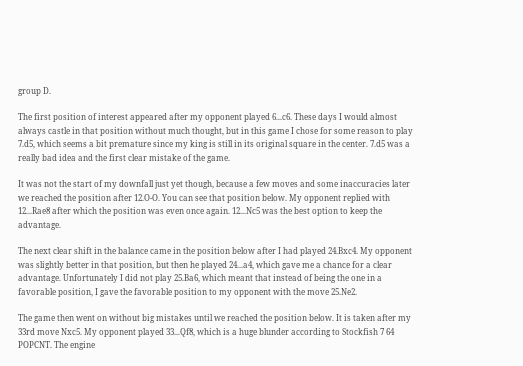group D.

The first position of interest appeared after my opponent played 6...c6. These days I would almost always castle in that position without much thought, but in this game I chose for some reason to play 7.d5, which seems a bit premature since my king is still in its original square in the center. 7.d5 was a really bad idea and the first clear mistake of the game.

It was not the start of my downfall just yet though, because a few moves and some inaccuracies later we reached the position after 12.O-O. You can see that position below. My opponent replied with 12...Rae8 after which the position was even once again. 12...Nc5 was the best option to keep the advantage.

The next clear shift in the balance came in the position below after I had played 24.Bxc4. My opponent was slightly better in that position, but then he played 24...a4, which gave me a chance for a clear advantage. Unfortunately I did not play 25.Ba6, which meant that instead of being the one in a favorable position, I gave the favorable position to my opponent with the move 25.Ne2.

The game then went on without big mistakes until we reached the position below. It is taken after my 33rd move Nxc5. My opponent played 33...Qf8, which is a huge blunder according to Stockfish 7 64 POPCNT. The engine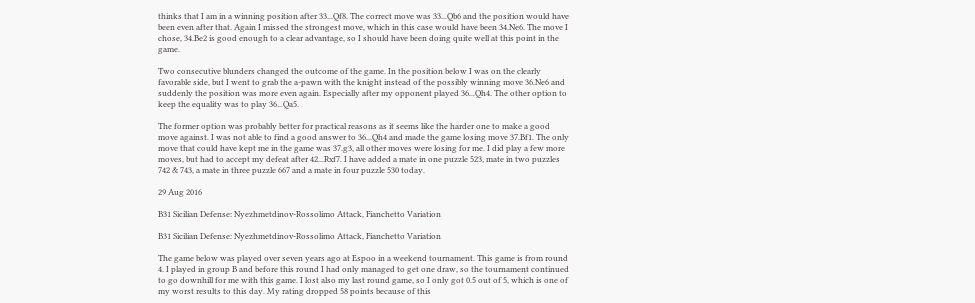thinks that I am in a winning position after 33...Qf8. The correct move was 33...Qb6 and the position would have been even after that. Again I missed the strongest move, which in this case would have been 34.Ne6. The move I chose, 34.Be2 is good enough to a clear advantage, so I should have been doing quite well at this point in the game.

Two consecutive blunders changed the outcome of the game. In the position below I was on the clearly favorable side, but I went to grab the a-pawn with the knight instead of the possibly winning move 36.Ne6 and suddenly the position was more even again. Especially after my opponent played 36...Qh4. The other option to keep the equality was to play 36...Qa5.

The former option was probably better for practical reasons as it seems like the harder one to make a good move against. I was not able to find a good answer to 36...Qh4 and made the game losing move 37.Bf1. The only move that could have kept me in the game was 37.g3, all other moves were losing for me. I did play a few more moves, but had to accept my defeat after 42...Rxf7. I have added a mate in one puzzle 523, mate in two puzzles 742 & 743, a mate in three puzzle 667 and a mate in four puzzle 530 today.

29 Aug 2016

B31 Sicilian Defense: Nyezhmetdinov-Rossolimo Attack, Fianchetto Variation

B31 Sicilian Defense: Nyezhmetdinov-Rossolimo Attack, Fianchetto Variation

The game below was played over seven years ago at Espoo in a weekend tournament. This game is from round 4. I played in group B and before this round I had only managed to get one draw, so the tournament continued to go downhill for me with this game. I lost also my last round game, so I only got 0.5 out of 5, which is one of my worst results to this day. My rating dropped 58 points because of this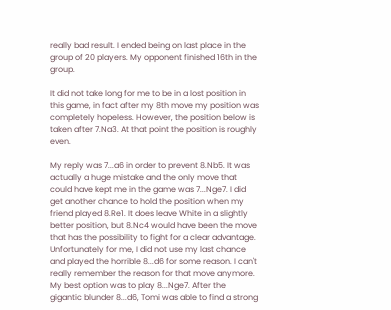really bad result. I ended being on last place in the group of 20 players. My opponent finished 16th in the group.

It did not take long for me to be in a lost position in this game, in fact after my 8th move my position was completely hopeless. However, the position below is taken after 7.Na3. At that point the position is roughly even.

My reply was 7...a6 in order to prevent 8.Nb5. It was actually a huge mistake and the only move that could have kept me in the game was 7...Nge7. I did get another chance to hold the position when my friend played 8.Re1. It does leave White in a slightly better position, but 8.Nc4 would have been the move that has the possibility to fight for a clear advantage. Unfortunately for me, I did not use my last chance and played the horrible 8...d6 for some reason. I can't really remember the reason for that move anymore. My best option was to play 8...Nge7. After the gigantic blunder 8...d6, Tomi was able to find a strong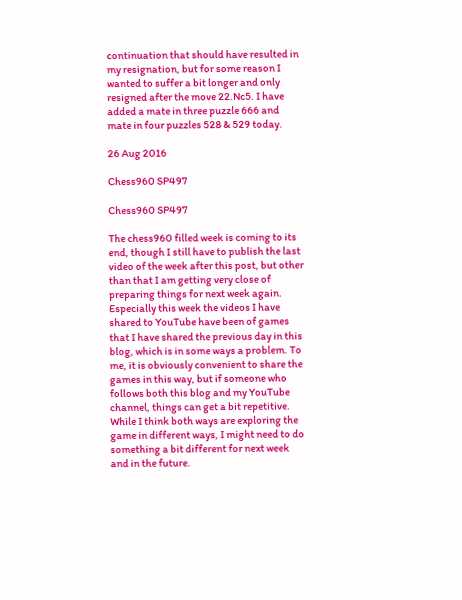continuation that should have resulted in my resignation, but for some reason I wanted to suffer a bit longer and only resigned after the move 22.Nc5. I have added a mate in three puzzle 666 and mate in four puzzles 528 & 529 today.

26 Aug 2016

Chess960 SP497

Chess960 SP497

The chess960 filled week is coming to its end, though I still have to publish the last video of the week after this post, but other than that I am getting very close of preparing things for next week again. Especially this week the videos I have shared to YouTube have been of games that I have shared the previous day in this blog, which is in some ways a problem. To me, it is obviously convenient to share the games in this way, but if someone who follows both this blog and my YouTube channel, things can get a bit repetitive. While I think both ways are exploring the game in different ways, I might need to do something a bit different for next week and in the future.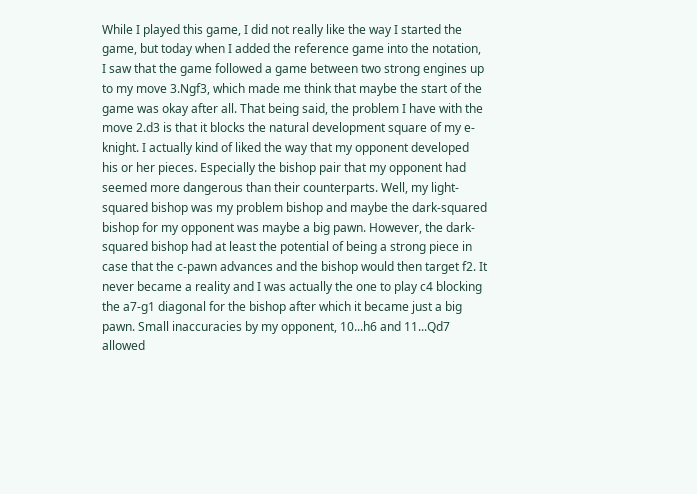While I played this game, I did not really like the way I started the game, but today when I added the reference game into the notation, I saw that the game followed a game between two strong engines up to my move 3.Ngf3, which made me think that maybe the start of the game was okay after all. That being said, the problem I have with the move 2.d3 is that it blocks the natural development square of my e-knight. I actually kind of liked the way that my opponent developed his or her pieces. Especially the bishop pair that my opponent had seemed more dangerous than their counterparts. Well, my light-squared bishop was my problem bishop and maybe the dark-squared bishop for my opponent was maybe a big pawn. However, the dark-squared bishop had at least the potential of being a strong piece in case that the c-pawn advances and the bishop would then target f2. It never became a reality and I was actually the one to play c4 blocking the a7-g1 diagonal for the bishop after which it became just a big pawn. Small inaccuracies by my opponent, 10...h6 and 11...Qd7 allowed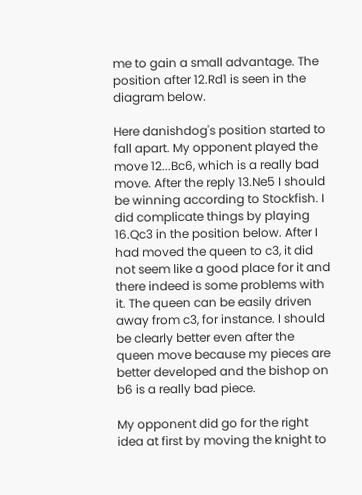me to gain a small advantage. The position after 12.Rd1 is seen in the diagram below.

Here danishdog's position started to fall apart. My opponent played the move 12...Bc6, which is a really bad move. After the reply 13.Ne5 I should be winning according to Stockfish. I did complicate things by playing 16.Qc3 in the position below. After I had moved the queen to c3, it did not seem like a good place for it and there indeed is some problems with it. The queen can be easily driven away from c3, for instance. I should be clearly better even after the queen move because my pieces are better developed and the bishop on b6 is a really bad piece.

My opponent did go for the right idea at first by moving the knight to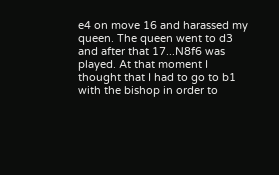e4 on move 16 and harassed my queen. The queen went to d3 and after that 17...N8f6 was played. At that moment I thought that I had to go to b1 with the bishop in order to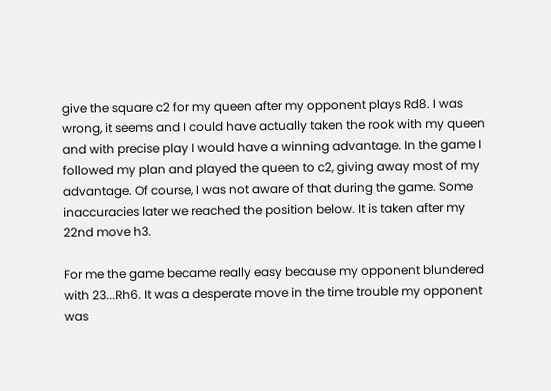give the square c2 for my queen after my opponent plays Rd8. I was wrong, it seems and I could have actually taken the rook with my queen and with precise play I would have a winning advantage. In the game I followed my plan and played the queen to c2, giving away most of my advantage. Of course, I was not aware of that during the game. Some inaccuracies later we reached the position below. It is taken after my 22nd move h3.

For me the game became really easy because my opponent blundered with 23...Rh6. It was a desperate move in the time trouble my opponent was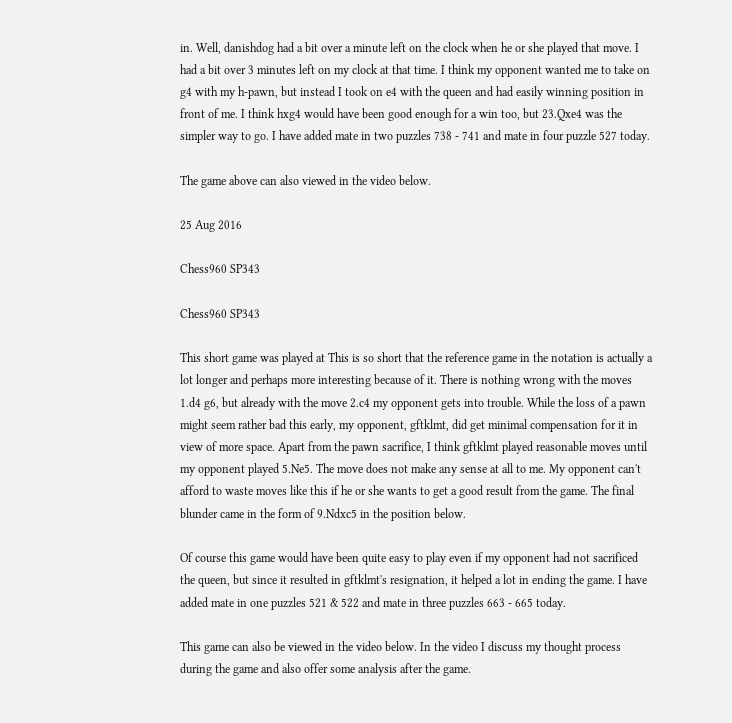in. Well, danishdog had a bit over a minute left on the clock when he or she played that move. I had a bit over 3 minutes left on my clock at that time. I think my opponent wanted me to take on g4 with my h-pawn, but instead I took on e4 with the queen and had easily winning position in front of me. I think hxg4 would have been good enough for a win too, but 23.Qxe4 was the simpler way to go. I have added mate in two puzzles 738 - 741 and mate in four puzzle 527 today.

The game above can also viewed in the video below.

25 Aug 2016

Chess960 SP343

Chess960 SP343

This short game was played at This is so short that the reference game in the notation is actually a lot longer and perhaps more interesting because of it. There is nothing wrong with the moves 1.d4 g6, but already with the move 2.c4 my opponent gets into trouble. While the loss of a pawn might seem rather bad this early, my opponent, gftklmt, did get minimal compensation for it in view of more space. Apart from the pawn sacrifice, I think gftklmt played reasonable moves until my opponent played 5.Ne5. The move does not make any sense at all to me. My opponent can't afford to waste moves like this if he or she wants to get a good result from the game. The final blunder came in the form of 9.Ndxc5 in the position below.

Of course this game would have been quite easy to play even if my opponent had not sacrificed the queen, but since it resulted in gftklmt's resignation, it helped a lot in ending the game. I have added mate in one puzzles 521 & 522 and mate in three puzzles 663 - 665 today.

This game can also be viewed in the video below. In the video I discuss my thought process during the game and also offer some analysis after the game.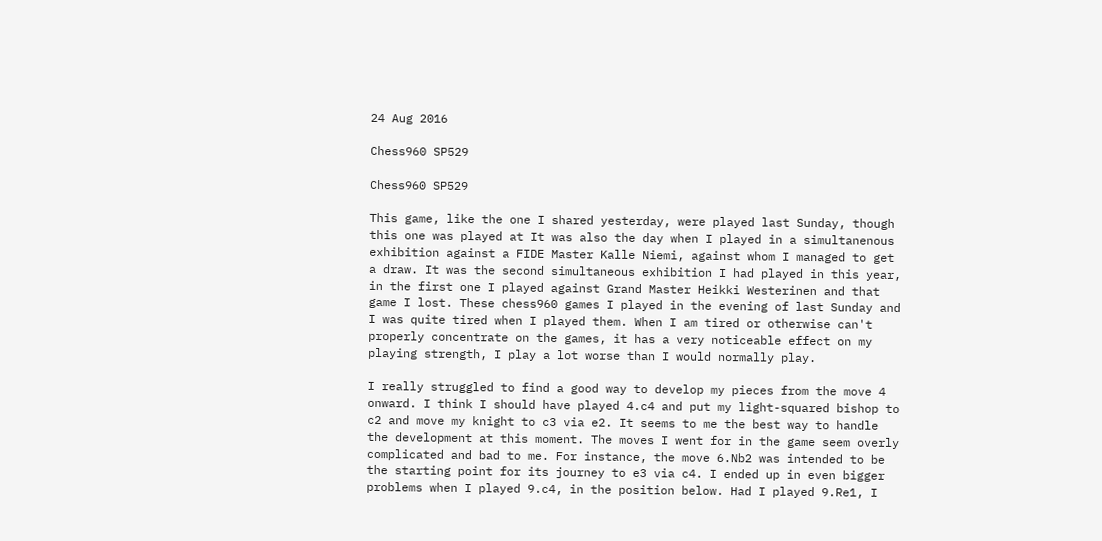24 Aug 2016

Chess960 SP529

Chess960 SP529

This game, like the one I shared yesterday, were played last Sunday, though this one was played at It was also the day when I played in a simultanenous exhibition against a FIDE Master Kalle Niemi, against whom I managed to get a draw. It was the second simultaneous exhibition I had played in this year, in the first one I played against Grand Master Heikki Westerinen and that game I lost. These chess960 games I played in the evening of last Sunday and I was quite tired when I played them. When I am tired or otherwise can't properly concentrate on the games, it has a very noticeable effect on my playing strength, I play a lot worse than I would normally play.

I really struggled to find a good way to develop my pieces from the move 4 onward. I think I should have played 4.c4 and put my light-squared bishop to c2 and move my knight to c3 via e2. It seems to me the best way to handle the development at this moment. The moves I went for in the game seem overly complicated and bad to me. For instance, the move 6.Nb2 was intended to be the starting point for its journey to e3 via c4. I ended up in even bigger problems when I played 9.c4, in the position below. Had I played 9.Re1, I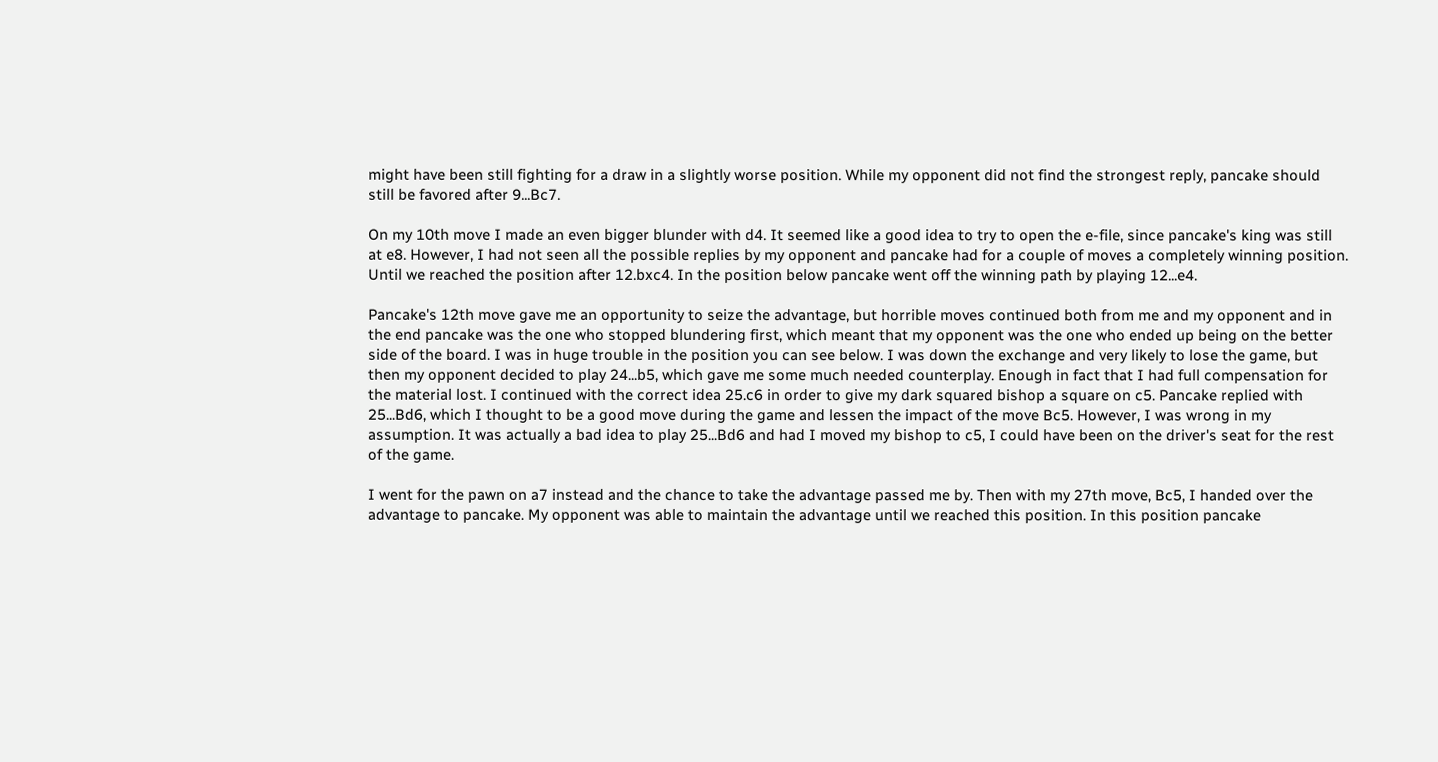might have been still fighting for a draw in a slightly worse position. While my opponent did not find the strongest reply, pancake should still be favored after 9...Bc7.

On my 10th move I made an even bigger blunder with d4. It seemed like a good idea to try to open the e-file, since pancake's king was still at e8. However, I had not seen all the possible replies by my opponent and pancake had for a couple of moves a completely winning position. Until we reached the position after 12.bxc4. In the position below pancake went off the winning path by playing 12...e4.

Pancake's 12th move gave me an opportunity to seize the advantage, but horrible moves continued both from me and my opponent and in the end pancake was the one who stopped blundering first, which meant that my opponent was the one who ended up being on the better side of the board. I was in huge trouble in the position you can see below. I was down the exchange and very likely to lose the game, but then my opponent decided to play 24...b5, which gave me some much needed counterplay. Enough in fact that I had full compensation for the material lost. I continued with the correct idea 25.c6 in order to give my dark squared bishop a square on c5. Pancake replied with 25...Bd6, which I thought to be a good move during the game and lessen the impact of the move Bc5. However, I was wrong in my assumption. It was actually a bad idea to play 25...Bd6 and had I moved my bishop to c5, I could have been on the driver's seat for the rest of the game.

I went for the pawn on a7 instead and the chance to take the advantage passed me by. Then with my 27th move, Bc5, I handed over the advantage to pancake. My opponent was able to maintain the advantage until we reached this position. In this position pancake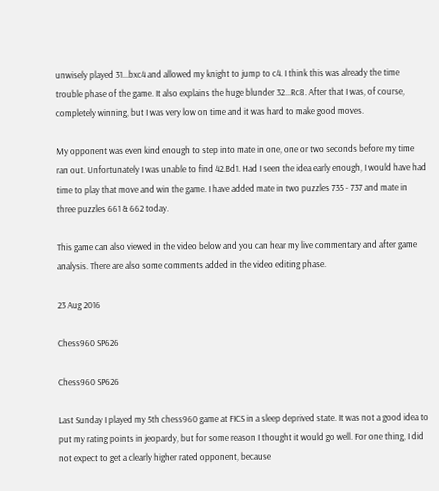unwisely played 31...bxc4 and allowed my knight to jump to c4. I think this was already the time trouble phase of the game. It also explains the huge blunder 32...Rc8. After that I was, of course, completely winning, but I was very low on time and it was hard to make good moves.

My opponent was even kind enough to step into mate in one, one or two seconds before my time ran out. Unfortunately I was unable to find 42.Bd1. Had I seen the idea early enough, I would have had time to play that move and win the game. I have added mate in two puzzles 735 - 737 and mate in three puzzles 661 & 662 today.

This game can also viewed in the video below and you can hear my live commentary and after game analysis. There are also some comments added in the video editing phase.

23 Aug 2016

Chess960 SP626

Chess960 SP626

Last Sunday I played my 5th chess960 game at FICS in a sleep deprived state. It was not a good idea to put my rating points in jeopardy, but for some reason I thought it would go well. For one thing, I did not expect to get a clearly higher rated opponent, because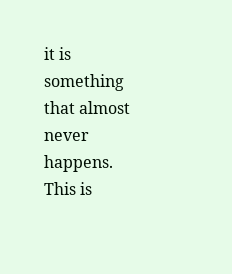it is something that almost never happens. This is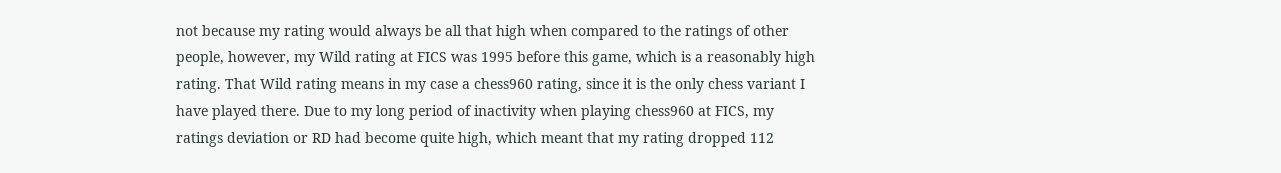not because my rating would always be all that high when compared to the ratings of other people, however, my Wild rating at FICS was 1995 before this game, which is a reasonably high rating. That Wild rating means in my case a chess960 rating, since it is the only chess variant I have played there. Due to my long period of inactivity when playing chess960 at FICS, my ratings deviation or RD had become quite high, which meant that my rating dropped 112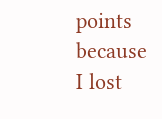points because I lost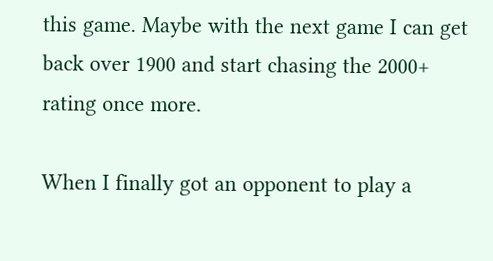this game. Maybe with the next game I can get back over 1900 and start chasing the 2000+ rating once more.

When I finally got an opponent to play a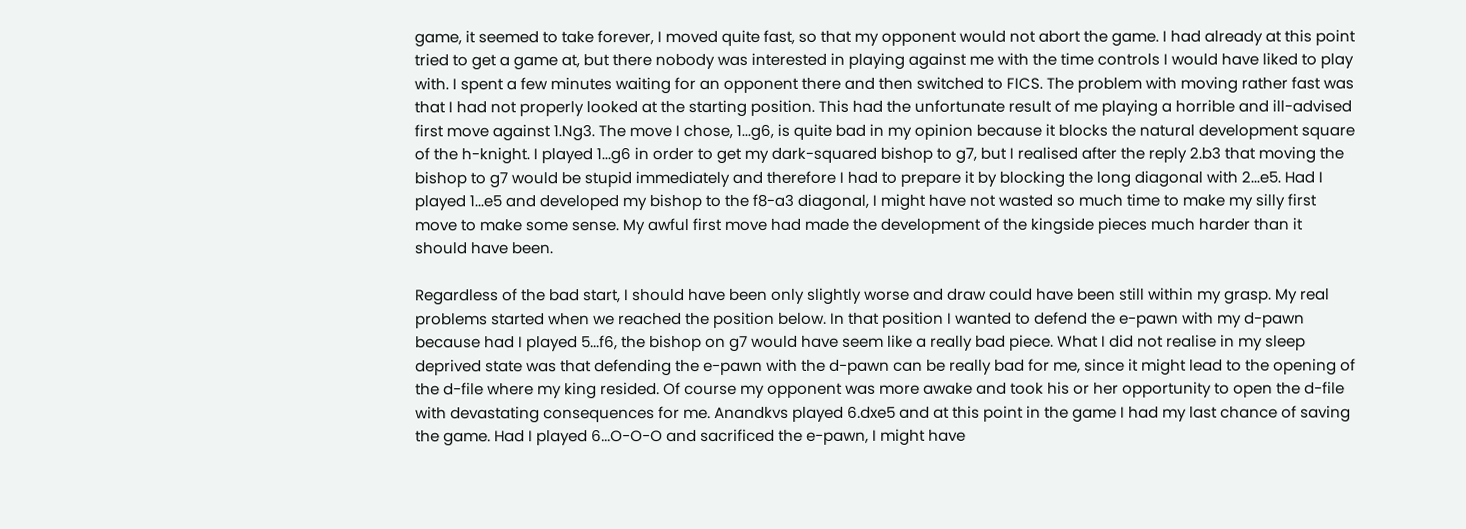game, it seemed to take forever, I moved quite fast, so that my opponent would not abort the game. I had already at this point tried to get a game at, but there nobody was interested in playing against me with the time controls I would have liked to play with. I spent a few minutes waiting for an opponent there and then switched to FICS. The problem with moving rather fast was that I had not properly looked at the starting position. This had the unfortunate result of me playing a horrible and ill-advised first move against 1.Ng3. The move I chose, 1...g6, is quite bad in my opinion because it blocks the natural development square of the h-knight. I played 1...g6 in order to get my dark-squared bishop to g7, but I realised after the reply 2.b3 that moving the bishop to g7 would be stupid immediately and therefore I had to prepare it by blocking the long diagonal with 2...e5. Had I played 1...e5 and developed my bishop to the f8-a3 diagonal, I might have not wasted so much time to make my silly first move to make some sense. My awful first move had made the development of the kingside pieces much harder than it should have been.

Regardless of the bad start, I should have been only slightly worse and draw could have been still within my grasp. My real problems started when we reached the position below. In that position I wanted to defend the e-pawn with my d-pawn because had I played 5...f6, the bishop on g7 would have seem like a really bad piece. What I did not realise in my sleep deprived state was that defending the e-pawn with the d-pawn can be really bad for me, since it might lead to the opening of the d-file where my king resided. Of course my opponent was more awake and took his or her opportunity to open the d-file with devastating consequences for me. Anandkvs played 6.dxe5 and at this point in the game I had my last chance of saving the game. Had I played 6...O-O-O and sacrificed the e-pawn, I might have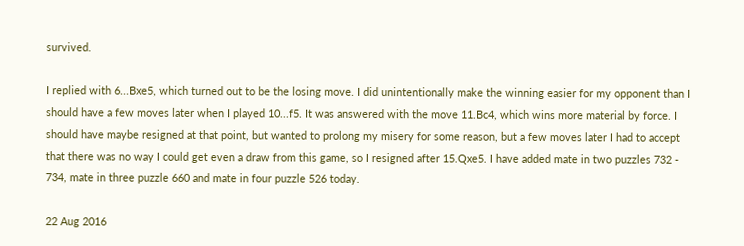survived.

I replied with 6...Bxe5, which turned out to be the losing move. I did unintentionally make the winning easier for my opponent than I should have a few moves later when I played 10...f5. It was answered with the move 11.Bc4, which wins more material by force. I should have maybe resigned at that point, but wanted to prolong my misery for some reason, but a few moves later I had to accept that there was no way I could get even a draw from this game, so I resigned after 15.Qxe5. I have added mate in two puzzles 732 - 734, mate in three puzzle 660 and mate in four puzzle 526 today.

22 Aug 2016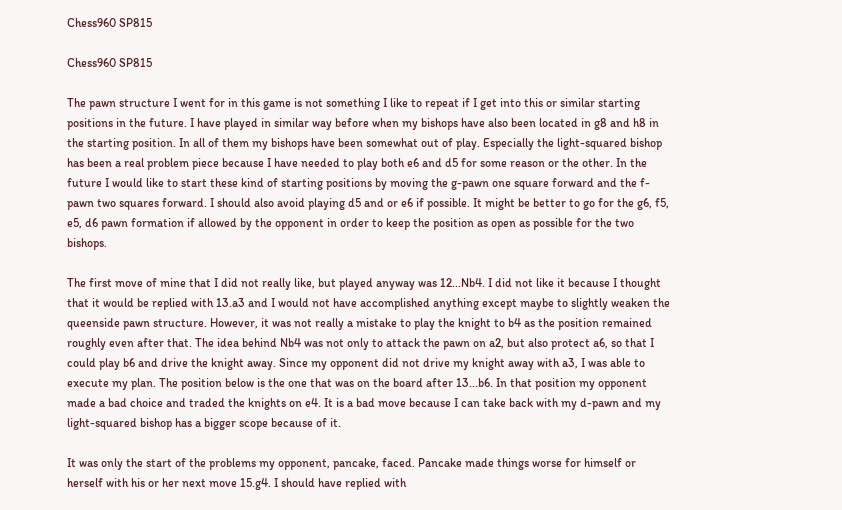Chess960 SP815

Chess960 SP815

The pawn structure I went for in this game is not something I like to repeat if I get into this or similar starting positions in the future. I have played in similar way before when my bishops have also been located in g8 and h8 in the starting position. In all of them my bishops have been somewhat out of play. Especially the light-squared bishop has been a real problem piece because I have needed to play both e6 and d5 for some reason or the other. In the future I would like to start these kind of starting positions by moving the g-pawn one square forward and the f-pawn two squares forward. I should also avoid playing d5 and or e6 if possible. It might be better to go for the g6, f5, e5, d6 pawn formation if allowed by the opponent in order to keep the position as open as possible for the two bishops.

The first move of mine that I did not really like, but played anyway was 12...Nb4. I did not like it because I thought that it would be replied with 13.a3 and I would not have accomplished anything except maybe to slightly weaken the queenside pawn structure. However, it was not really a mistake to play the knight to b4 as the position remained roughly even after that. The idea behind Nb4 was not only to attack the pawn on a2, but also protect a6, so that I could play b6 and drive the knight away. Since my opponent did not drive my knight away with a3, I was able to execute my plan. The position below is the one that was on the board after 13...b6. In that position my opponent made a bad choice and traded the knights on e4. It is a bad move because I can take back with my d-pawn and my light-squared bishop has a bigger scope because of it.

It was only the start of the problems my opponent, pancake, faced. Pancake made things worse for himself or herself with his or her next move 15.g4. I should have replied with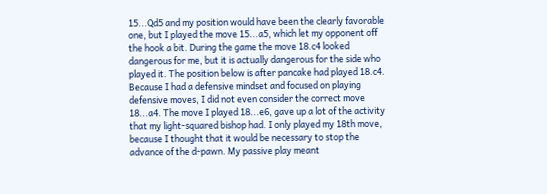15...Qd5 and my position would have been the clearly favorable one, but I played the move 15...a5, which let my opponent off the hook a bit. During the game the move 18.c4 looked dangerous for me, but it is actually dangerous for the side who played it. The position below is after pancake had played 18.c4. Because I had a defensive mindset and focused on playing defensive moves, I did not even consider the correct move 18...a4. The move I played 18...e6, gave up a lot of the activity that my light-squared bishop had. I only played my 18th move, because I thought that it would be necessary to stop the advance of the d-pawn. My passive play meant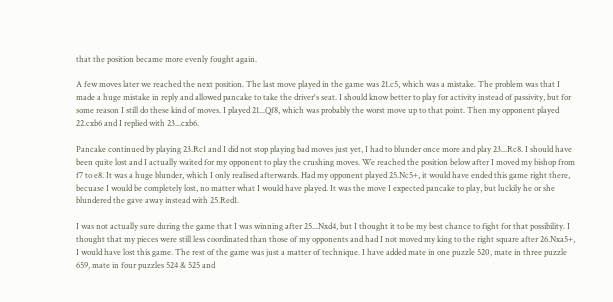that the position became more evenly fought again.

A few moves later we reached the next position. The last move played in the game was 21.c5, which was a mistake. The problem was that I made a huge mistake in reply and allowed pancake to take the driver's seat. I should know better to play for activity instead of passivity, but for some reason I still do these kind of moves. I played 21...Qf8, which was probably the worst move up to that point. Then my opponent played 22.cxb6 and I replied with 23...cxb6.

Pancake continued by playing 23.Rc1 and I did not stop playing bad moves just yet, I had to blunder once more and play 23...Rc8. I should have been quite lost and I actually waited for my opponent to play the crushing moves. We reached the position below after I moved my bishop from f7 to e8. It was a huge blunder, which I only realised afterwards. Had my opponent played 25.Nc5+, it would have ended this game right there, becuase I would be completely lost, no matter what I would have played. It was the move I expected pancake to play, but luckily he or she blundered the gave away instead with 25.Red1.

I was not actually sure during the game that I was winning after 25...Nxd4, but I thought it to be my best chance to fight for that possibility. I thought that my pieces were still less coordinated than those of my opponents and had I not moved my king to the right square after 26.Nxa5+, I would have lost this game. The rest of the game was just a matter of technique. I have added mate in one puzzle 520, mate in three puzzle 659, mate in four puzzles 524 & 525 and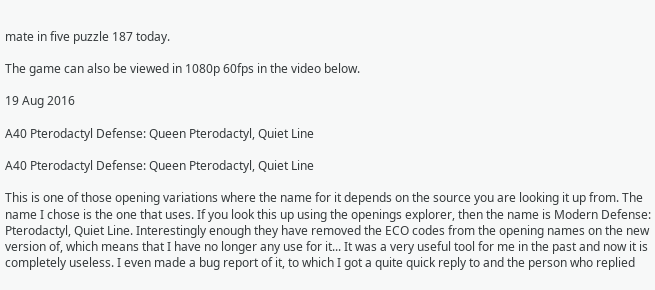mate in five puzzle 187 today.

The game can also be viewed in 1080p 60fps in the video below.

19 Aug 2016

A40 Pterodactyl Defense: Queen Pterodactyl, Quiet Line

A40 Pterodactyl Defense: Queen Pterodactyl, Quiet Line

This is one of those opening variations where the name for it depends on the source you are looking it up from. The name I chose is the one that uses. If you look this up using the openings explorer, then the name is Modern Defense: Pterodactyl, Quiet Line. Interestingly enough they have removed the ECO codes from the opening names on the new version of, which means that I have no longer any use for it... It was a very useful tool for me in the past and now it is completely useless. I even made a bug report of it, to which I got a quite quick reply to and the person who replied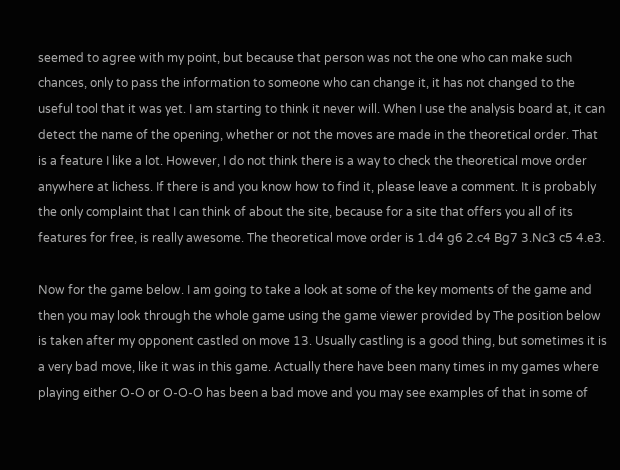seemed to agree with my point, but because that person was not the one who can make such chances, only to pass the information to someone who can change it, it has not changed to the useful tool that it was yet. I am starting to think it never will. When I use the analysis board at, it can detect the name of the opening, whether or not the moves are made in the theoretical order. That is a feature I like a lot. However, I do not think there is a way to check the theoretical move order anywhere at lichess. If there is and you know how to find it, please leave a comment. It is probably the only complaint that I can think of about the site, because for a site that offers you all of its features for free, is really awesome. The theoretical move order is 1.d4 g6 2.c4 Bg7 3.Nc3 c5 4.e3.

Now for the game below. I am going to take a look at some of the key moments of the game and then you may look through the whole game using the game viewer provided by The position below is taken after my opponent castled on move 13. Usually castling is a good thing, but sometimes it is a very bad move, like it was in this game. Actually there have been many times in my games where playing either O-O or O-O-O has been a bad move and you may see examples of that in some of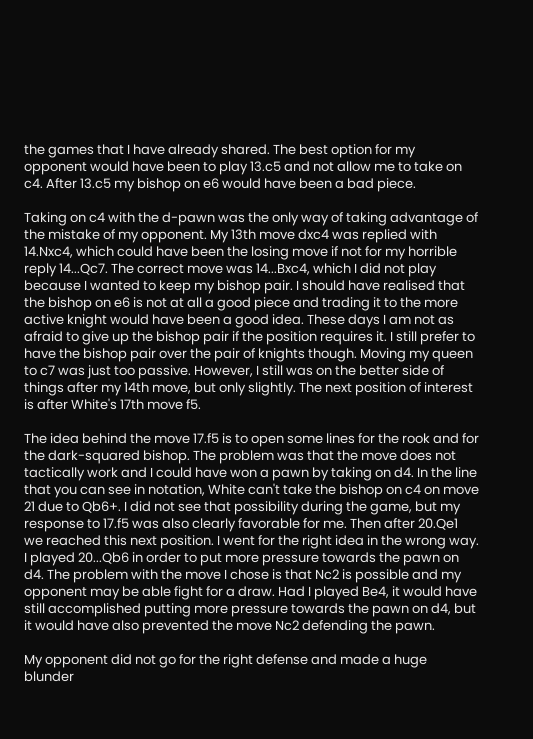the games that I have already shared. The best option for my opponent would have been to play 13.c5 and not allow me to take on c4. After 13.c5 my bishop on e6 would have been a bad piece.

Taking on c4 with the d-pawn was the only way of taking advantage of the mistake of my opponent. My 13th move dxc4 was replied with 14.Nxc4, which could have been the losing move if not for my horrible reply 14...Qc7. The correct move was 14...Bxc4, which I did not play because I wanted to keep my bishop pair. I should have realised that the bishop on e6 is not at all a good piece and trading it to the more active knight would have been a good idea. These days I am not as afraid to give up the bishop pair if the position requires it. I still prefer to have the bishop pair over the pair of knights though. Moving my queen to c7 was just too passive. However, I still was on the better side of things after my 14th move, but only slightly. The next position of interest is after White's 17th move f5.

The idea behind the move 17.f5 is to open some lines for the rook and for the dark-squared bishop. The problem was that the move does not tactically work and I could have won a pawn by taking on d4. In the line that you can see in notation, White can't take the bishop on c4 on move 21 due to Qb6+. I did not see that possibility during the game, but my response to 17.f5 was also clearly favorable for me. Then after 20.Qe1 we reached this next position. I went for the right idea in the wrong way. I played 20...Qb6 in order to put more pressure towards the pawn on d4. The problem with the move I chose is that Nc2 is possible and my opponent may be able fight for a draw. Had I played Be4, it would have still accomplished putting more pressure towards the pawn on d4, but it would have also prevented the move Nc2 defending the pawn.

My opponent did not go for the right defense and made a huge blunder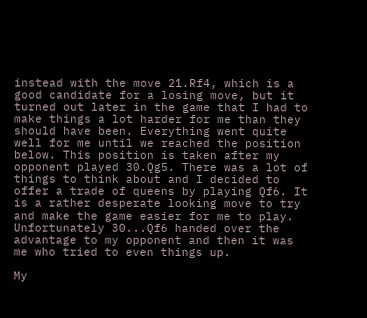instead with the move 21.Rf4, which is a good candidate for a losing move, but it turned out later in the game that I had to make things a lot harder for me than they should have been. Everything went quite well for me until we reached the position below. This position is taken after my opponent played 30.Qg5. There was a lot of things to think about and I decided to offer a trade of queens by playing Qf6. It is a rather desperate looking move to try and make the game easier for me to play. Unfortunately 30...Qf6 handed over the advantage to my opponent and then it was me who tried to even things up.

My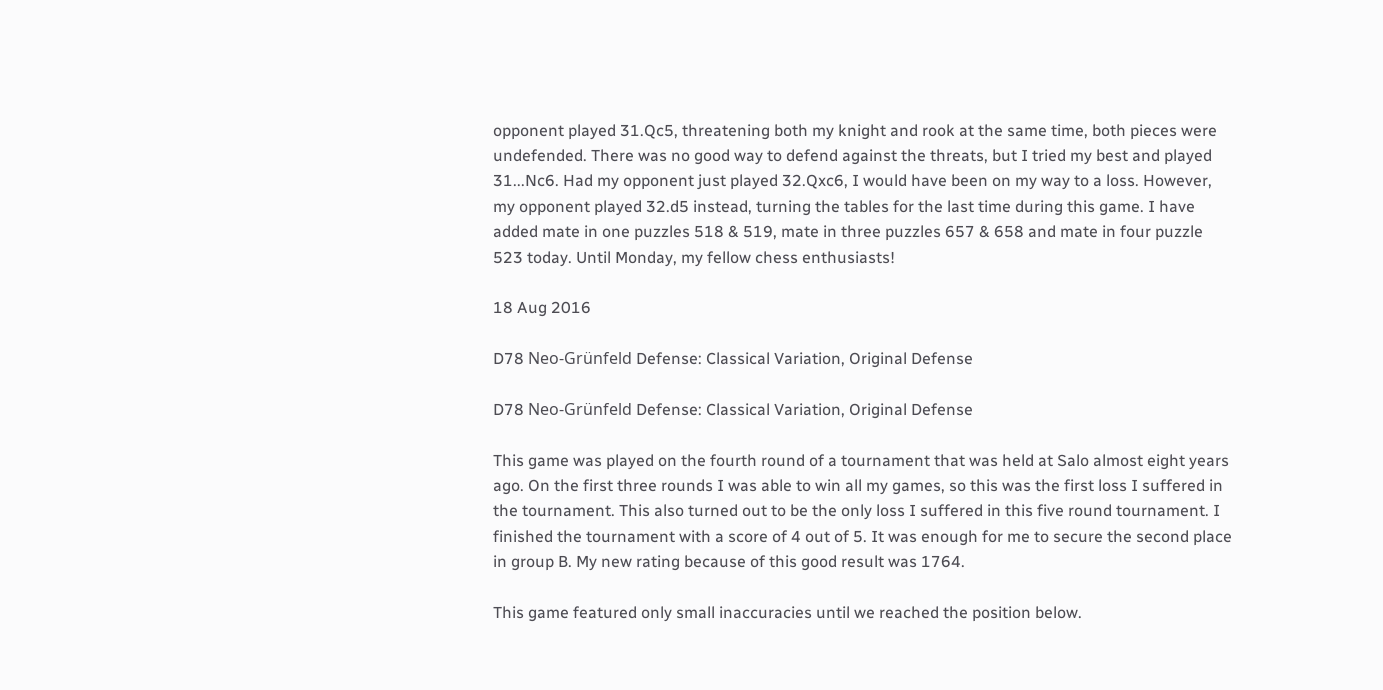opponent played 31.Qc5, threatening both my knight and rook at the same time, both pieces were undefended. There was no good way to defend against the threats, but I tried my best and played 31...Nc6. Had my opponent just played 32.Qxc6, I would have been on my way to a loss. However, my opponent played 32.d5 instead, turning the tables for the last time during this game. I have added mate in one puzzles 518 & 519, mate in three puzzles 657 & 658 and mate in four puzzle 523 today. Until Monday, my fellow chess enthusiasts!

18 Aug 2016

D78 Neo-Grünfeld Defense: Classical Variation, Original Defense

D78 Neo-Grünfeld Defense: Classical Variation, Original Defense

This game was played on the fourth round of a tournament that was held at Salo almost eight years ago. On the first three rounds I was able to win all my games, so this was the first loss I suffered in the tournament. This also turned out to be the only loss I suffered in this five round tournament. I finished the tournament with a score of 4 out of 5. It was enough for me to secure the second place in group B. My new rating because of this good result was 1764.

This game featured only small inaccuracies until we reached the position below.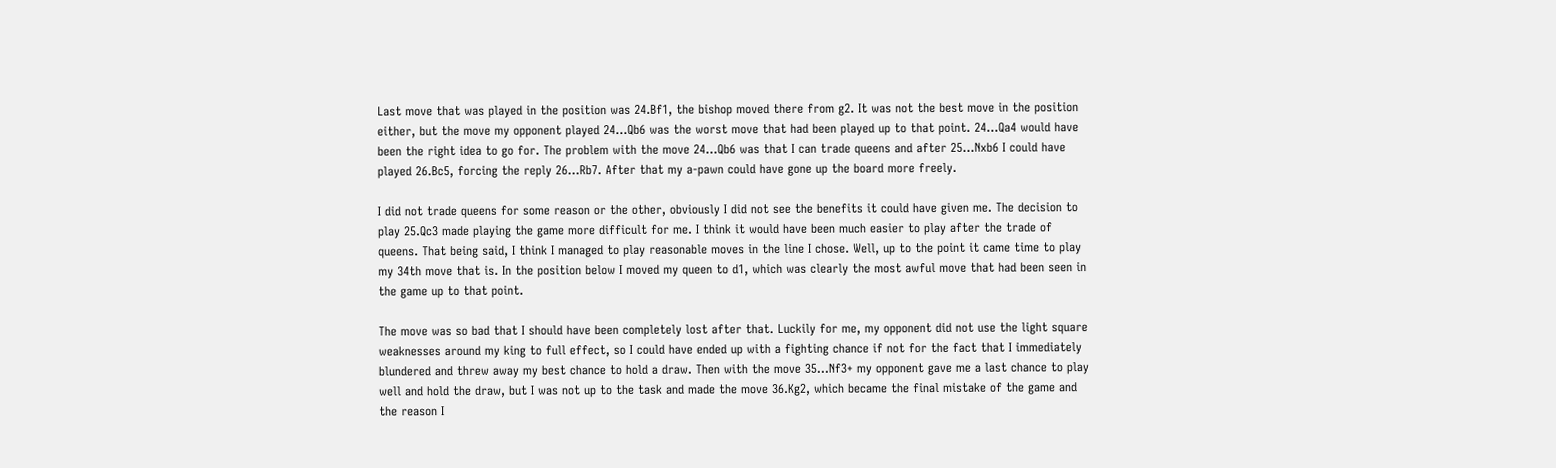Last move that was played in the position was 24.Bf1, the bishop moved there from g2. It was not the best move in the position either, but the move my opponent played 24...Qb6 was the worst move that had been played up to that point. 24...Qa4 would have been the right idea to go for. The problem with the move 24...Qb6 was that I can trade queens and after 25...Nxb6 I could have played 26.Bc5, forcing the reply 26...Rb7. After that my a-pawn could have gone up the board more freely.

I did not trade queens for some reason or the other, obviously I did not see the benefits it could have given me. The decision to play 25.Qc3 made playing the game more difficult for me. I think it would have been much easier to play after the trade of queens. That being said, I think I managed to play reasonable moves in the line I chose. Well, up to the point it came time to play my 34th move that is. In the position below I moved my queen to d1, which was clearly the most awful move that had been seen in the game up to that point.

The move was so bad that I should have been completely lost after that. Luckily for me, my opponent did not use the light square weaknesses around my king to full effect, so I could have ended up with a fighting chance if not for the fact that I immediately blundered and threw away my best chance to hold a draw. Then with the move 35...Nf3+ my opponent gave me a last chance to play well and hold the draw, but I was not up to the task and made the move 36.Kg2, which became the final mistake of the game and the reason I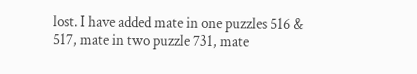lost. I have added mate in one puzzles 516 & 517, mate in two puzzle 731, mate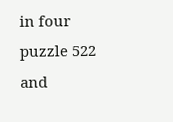in four puzzle 522 and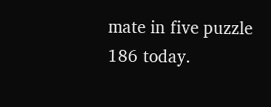mate in five puzzle 186 today.